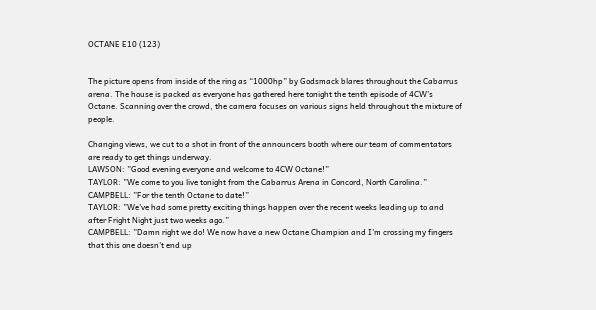OCTANE E10 (123)


The picture opens from inside of the ring as “1000hp” by Godsmack blares throughout the Cabarrus arena. The house is packed as everyone has gathered here tonight the tenth episode of 4CW’s Octane. Scanning over the crowd, the camera focuses on various signs held throughout the mixture of people.

Changing views, we cut to a shot in front of the announcers booth where our team of commentators are ready to get things underway.
LAWSON: ”Good evening everyone and welcome to 4CW Octane!”
TAYLOR: ”We come to you live tonight from the Cabarrus Arena in Concord, North Carolina.”
CAMPBELL: ”For the tenth Octane to date!”
TAYLOR: ”We’ve had some pretty exciting things happen over the recent weeks leading up to and after Fright Night just two weeks ago.”
CAMPBELL: ”Damn right we do! We now have a new Octane Champion and I’m crossing my fingers that this one doesn’t end up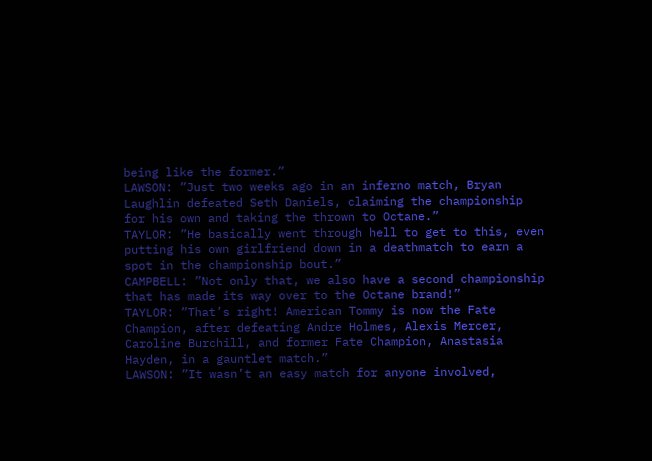being like the former.”
LAWSON: ”Just two weeks ago in an inferno match, Bryan Laughlin defeated Seth Daniels, claiming the championship for his own and taking the thrown to Octane.”
TAYLOR: ”He basically went through hell to get to this, even putting his own girlfriend down in a deathmatch to earn a spot in the championship bout.”
CAMPBELL: ”Not only that, we also have a second championship that has made its way over to the Octane brand!”
TAYLOR: ”That’s right! American Tommy is now the Fate Champion, after defeating Andre Holmes, Alexis Mercer, Caroline Burchill, and former Fate Champion, Anastasia Hayden, in a gauntlet match.”
LAWSON: ”It wasn’t an easy match for anyone involved,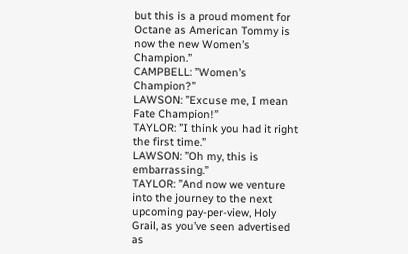but this is a proud moment for Octane as American Tommy is now the new Women’s Champion.”
CAMPBELL: ”Women’s Champion?”
LAWSON: ”Excuse me, I mean Fate Champion!”
TAYLOR: ”I think you had it right the first time.”
LAWSON: ”Oh my, this is embarrassing.”
TAYLOR: ”And now we venture into the journey to the next upcoming pay-per-view, Holy Grail, as you’ve seen advertised as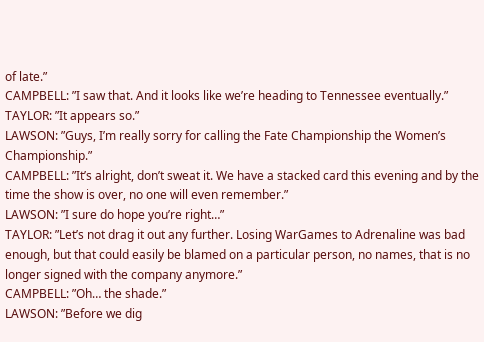of late.”
CAMPBELL: ”I saw that. And it looks like we’re heading to Tennessee eventually.”
TAYLOR: ”It appears so.”
LAWSON: ”Guys, I’m really sorry for calling the Fate Championship the Women’s Championship.”
CAMPBELL: ”It’s alright, don’t sweat it. We have a stacked card this evening and by the time the show is over, no one will even remember.”
LAWSON: ”I sure do hope you’re right…”
TAYLOR: ”Let’s not drag it out any further. Losing WarGames to Adrenaline was bad enough, but that could easily be blamed on a particular person, no names, that is no longer signed with the company anymore.”
CAMPBELL: ”Oh… the shade.”
LAWSON: ”Before we dig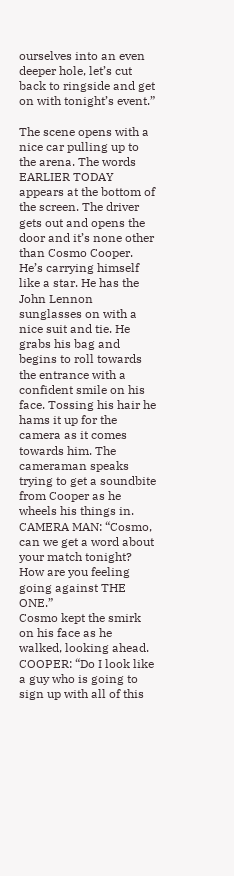ourselves into an even deeper hole, let’s cut back to ringside and get on with tonight’s event.”

The scene opens with a nice car pulling up to the arena. The words EARLIER TODAY appears at the bottom of the screen. The driver gets out and opens the door and it’s none other than Cosmo Cooper. He’s carrying himself like a star. He has the John Lennon sunglasses on with a nice suit and tie. He grabs his bag and begins to roll towards the entrance with a confident smile on his face. Tossing his hair he hams it up for the camera as it comes towards him. The cameraman speaks trying to get a soundbite from Cooper as he wheels his things in.
CAMERA MAN: “Cosmo, can we get a word about your match tonight? How are you feeling going against THE ONE.”
Cosmo kept the smirk on his face as he walked, looking ahead.
COOPER: “Do I look like a guy who is going to sign up with all of this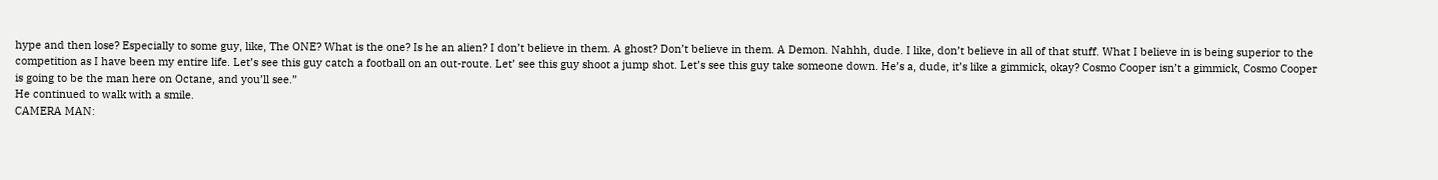hype and then lose? Especially to some guy, like, The ONE? What is the one? Is he an alien? I don’t believe in them. A ghost? Don’t believe in them. A Demon. Nahhh, dude. I like, don’t believe in all of that stuff. What I believe in is being superior to the competition as I have been my entire life. Let’s see this guy catch a football on an out-route. Let’ see this guy shoot a jump shot. Let’s see this guy take someone down. He’s a, dude, it’s like a gimmick, okay? Cosmo Cooper isn’t a gimmick, Cosmo Cooper is going to be the man here on Octane, and you’ll see.”
He continued to walk with a smile.
CAMERA MAN: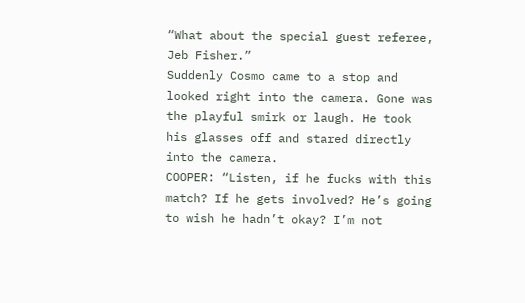“What about the special guest referee, Jeb Fisher.”
Suddenly Cosmo came to a stop and looked right into the camera. Gone was the playful smirk or laugh. He took his glasses off and stared directly into the camera.
COOPER: “Listen, if he fucks with this match? If he gets involved? He’s going to wish he hadn’t okay? I’m not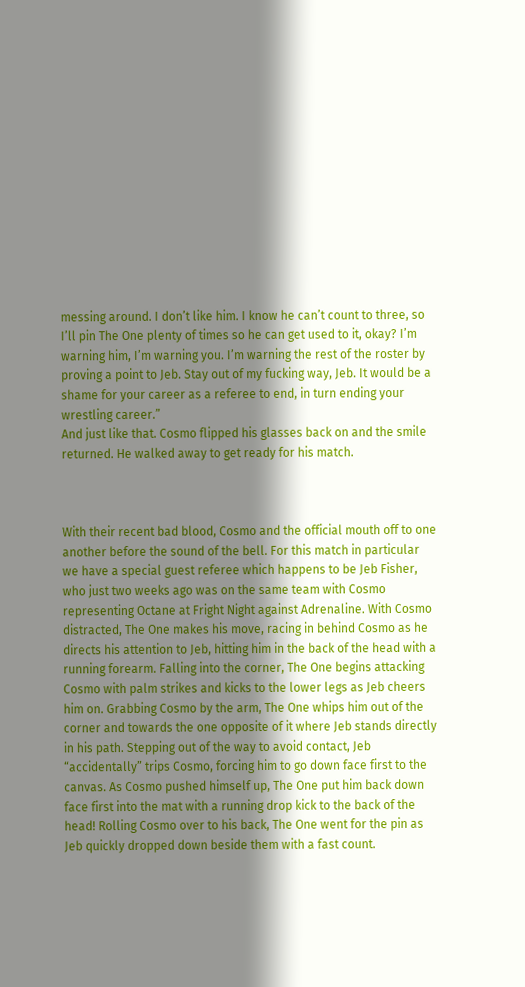messing around. I don’t like him. I know he can’t count to three, so I’ll pin The One plenty of times so he can get used to it, okay? I’m warning him, I’m warning you. I’m warning the rest of the roster by proving a point to Jeb. Stay out of my fucking way, Jeb. It would be a shame for your career as a referee to end, in turn ending your wrestling career.”
And just like that. Cosmo flipped his glasses back on and the smile returned. He walked away to get ready for his match.



With their recent bad blood, Cosmo and the official mouth off to one another before the sound of the bell. For this match in particular we have a special guest referee which happens to be Jeb Fisher, who just two weeks ago was on the same team with Cosmo representing Octane at Fright Night against Adrenaline. With Cosmo distracted, The One makes his move, racing in behind Cosmo as he directs his attention to Jeb, hitting him in the back of the head with a running forearm. Falling into the corner, The One begins attacking Cosmo with palm strikes and kicks to the lower legs as Jeb cheers him on. Grabbing Cosmo by the arm, The One whips him out of the corner and towards the one opposite of it where Jeb stands directly in his path. Stepping out of the way to avoid contact, Jeb “accidentally” trips Cosmo, forcing him to go down face first to the canvas. As Cosmo pushed himself up, The One put him back down face first into the mat with a running drop kick to the back of the head! Rolling Cosmo over to his back, The One went for the pin as Jeb quickly dropped down beside them with a fast count.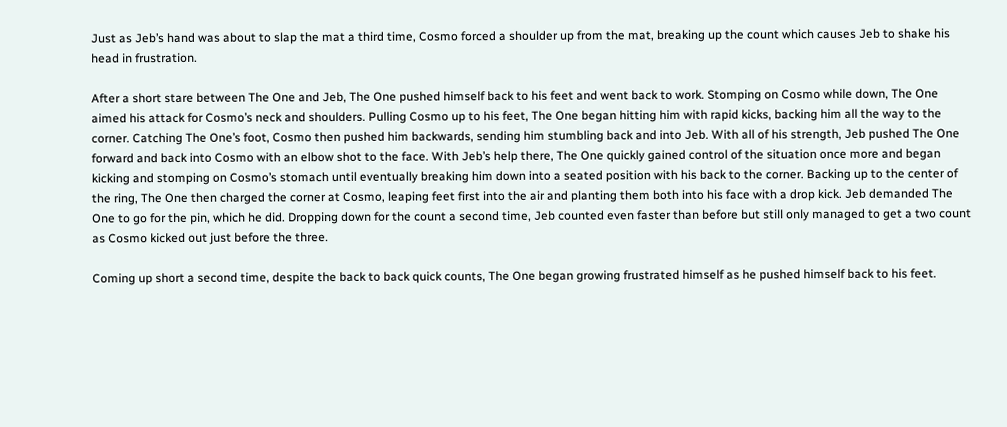Just as Jeb’s hand was about to slap the mat a third time, Cosmo forced a shoulder up from the mat, breaking up the count which causes Jeb to shake his head in frustration.

After a short stare between The One and Jeb, The One pushed himself back to his feet and went back to work. Stomping on Cosmo while down, The One aimed his attack for Cosmo’s neck and shoulders. Pulling Cosmo up to his feet, The One began hitting him with rapid kicks, backing him all the way to the corner. Catching The One’s foot, Cosmo then pushed him backwards, sending him stumbling back and into Jeb. With all of his strength, Jeb pushed The One forward and back into Cosmo with an elbow shot to the face. With Jeb’s help there, The One quickly gained control of the situation once more and began kicking and stomping on Cosmo’s stomach until eventually breaking him down into a seated position with his back to the corner. Backing up to the center of the ring, The One then charged the corner at Cosmo, leaping feet first into the air and planting them both into his face with a drop kick. Jeb demanded The One to go for the pin, which he did. Dropping down for the count a second time, Jeb counted even faster than before but still only managed to get a two count as Cosmo kicked out just before the three.

Coming up short a second time, despite the back to back quick counts, The One began growing frustrated himself as he pushed himself back to his feet.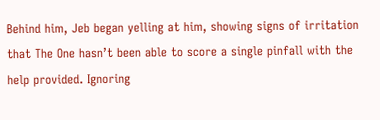Behind him, Jeb began yelling at him, showing signs of irritation that The One hasn’t been able to score a single pinfall with the help provided. Ignoring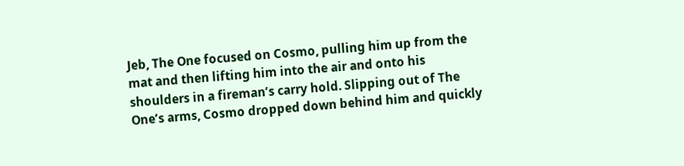Jeb, The One focused on Cosmo, pulling him up from the mat and then lifting him into the air and onto his shoulders in a fireman’s carry hold. Slipping out of The One’s arms, Cosmo dropped down behind him and quickly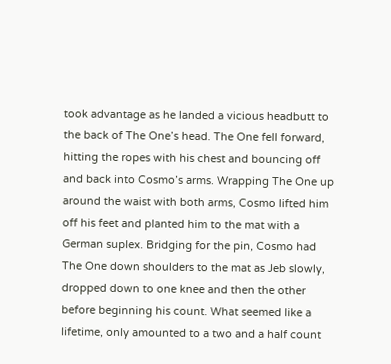took advantage as he landed a vicious headbutt to the back of The One’s head. The One fell forward, hitting the ropes with his chest and bouncing off and back into Cosmo’s arms. Wrapping The One up around the waist with both arms, Cosmo lifted him off his feet and planted him to the mat with a German suplex. Bridging for the pin, Cosmo had The One down shoulders to the mat as Jeb slowly, dropped down to one knee and then the other before beginning his count. What seemed like a lifetime, only amounted to a two and a half count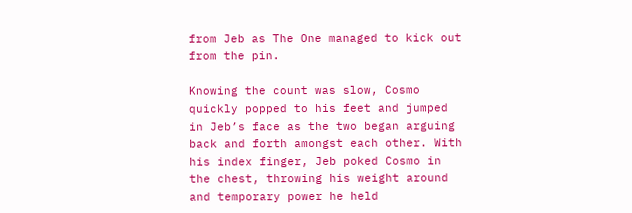from Jeb as The One managed to kick out from the pin.

Knowing the count was slow, Cosmo quickly popped to his feet and jumped in Jeb’s face as the two began arguing back and forth amongst each other. With his index finger, Jeb poked Cosmo in the chest, throwing his weight around and temporary power he held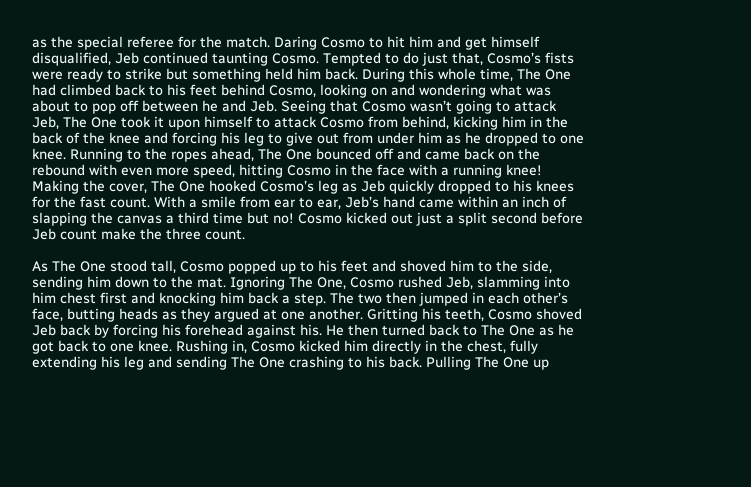as the special referee for the match. Daring Cosmo to hit him and get himself disqualified, Jeb continued taunting Cosmo. Tempted to do just that, Cosmo’s fists were ready to strike but something held him back. During this whole time, The One had climbed back to his feet behind Cosmo, looking on and wondering what was about to pop off between he and Jeb. Seeing that Cosmo wasn’t going to attack Jeb, The One took it upon himself to attack Cosmo from behind, kicking him in the back of the knee and forcing his leg to give out from under him as he dropped to one knee. Running to the ropes ahead, The One bounced off and came back on the rebound with even more speed, hitting Cosmo in the face with a running knee! Making the cover, The One hooked Cosmo’s leg as Jeb quickly dropped to his knees for the fast count. With a smile from ear to ear, Jeb’s hand came within an inch of slapping the canvas a third time but no! Cosmo kicked out just a split second before Jeb count make the three count.

As The One stood tall, Cosmo popped up to his feet and shoved him to the side, sending him down to the mat. Ignoring The One, Cosmo rushed Jeb, slamming into him chest first and knocking him back a step. The two then jumped in each other’s face, butting heads as they argued at one another. Gritting his teeth, Cosmo shoved Jeb back by forcing his forehead against his. He then turned back to The One as he got back to one knee. Rushing in, Cosmo kicked him directly in the chest, fully extending his leg and sending The One crashing to his back. Pulling The One up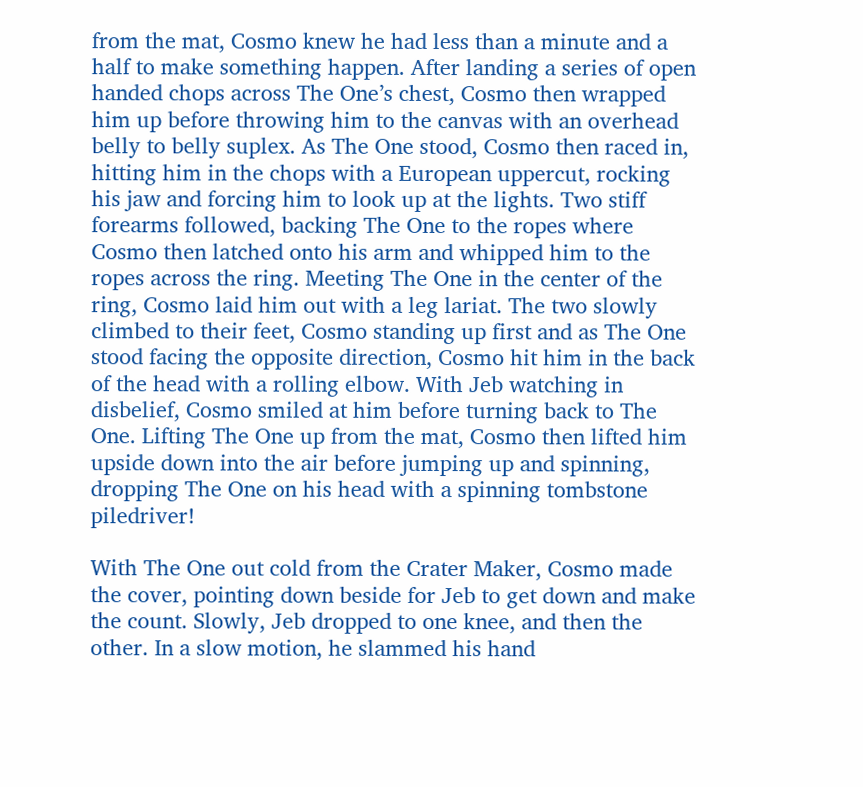from the mat, Cosmo knew he had less than a minute and a half to make something happen. After landing a series of open handed chops across The One’s chest, Cosmo then wrapped him up before throwing him to the canvas with an overhead belly to belly suplex. As The One stood, Cosmo then raced in, hitting him in the chops with a European uppercut, rocking his jaw and forcing him to look up at the lights. Two stiff forearms followed, backing The One to the ropes where Cosmo then latched onto his arm and whipped him to the ropes across the ring. Meeting The One in the center of the ring, Cosmo laid him out with a leg lariat. The two slowly climbed to their feet, Cosmo standing up first and as The One stood facing the opposite direction, Cosmo hit him in the back of the head with a rolling elbow. With Jeb watching in disbelief, Cosmo smiled at him before turning back to The One. Lifting The One up from the mat, Cosmo then lifted him upside down into the air before jumping up and spinning, dropping The One on his head with a spinning tombstone piledriver!

With The One out cold from the Crater Maker, Cosmo made the cover, pointing down beside for Jeb to get down and make the count. Slowly, Jeb dropped to one knee, and then the other. In a slow motion, he slammed his hand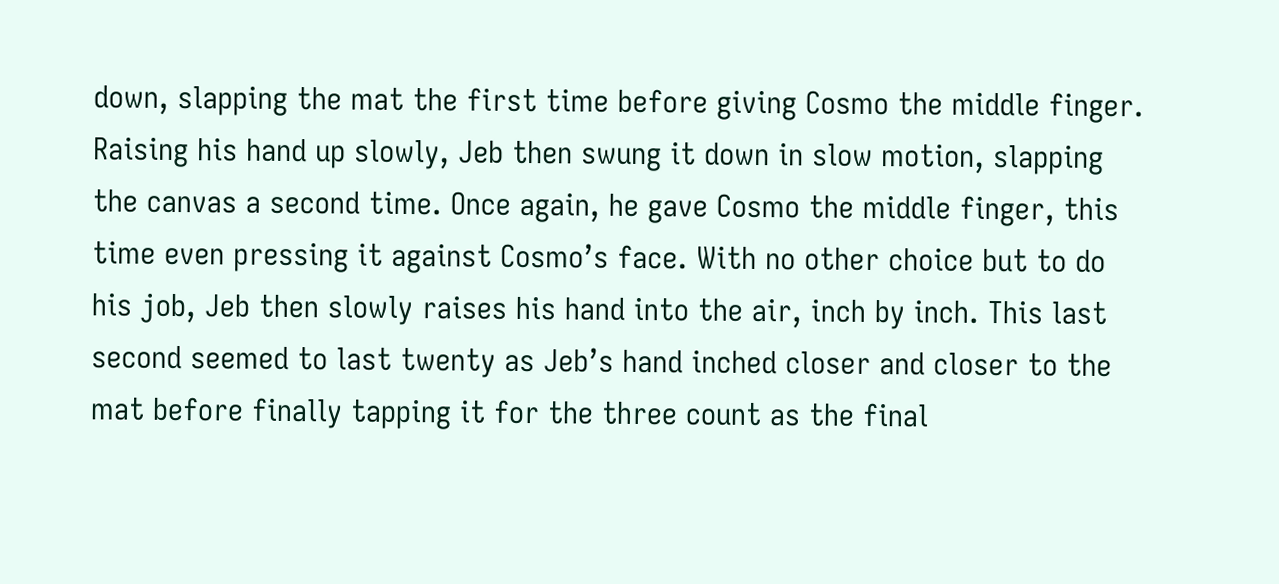down, slapping the mat the first time before giving Cosmo the middle finger. Raising his hand up slowly, Jeb then swung it down in slow motion, slapping the canvas a second time. Once again, he gave Cosmo the middle finger, this time even pressing it against Cosmo’s face. With no other choice but to do his job, Jeb then slowly raises his hand into the air, inch by inch. This last second seemed to last twenty as Jeb’s hand inched closer and closer to the mat before finally tapping it for the three count as the final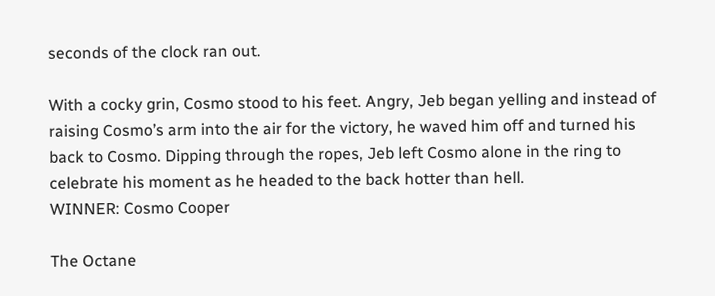seconds of the clock ran out.

With a cocky grin, Cosmo stood to his feet. Angry, Jeb began yelling and instead of raising Cosmo’s arm into the air for the victory, he waved him off and turned his back to Cosmo. Dipping through the ropes, Jeb left Cosmo alone in the ring to celebrate his moment as he headed to the back hotter than hell.
WINNER: Cosmo Cooper

The Octane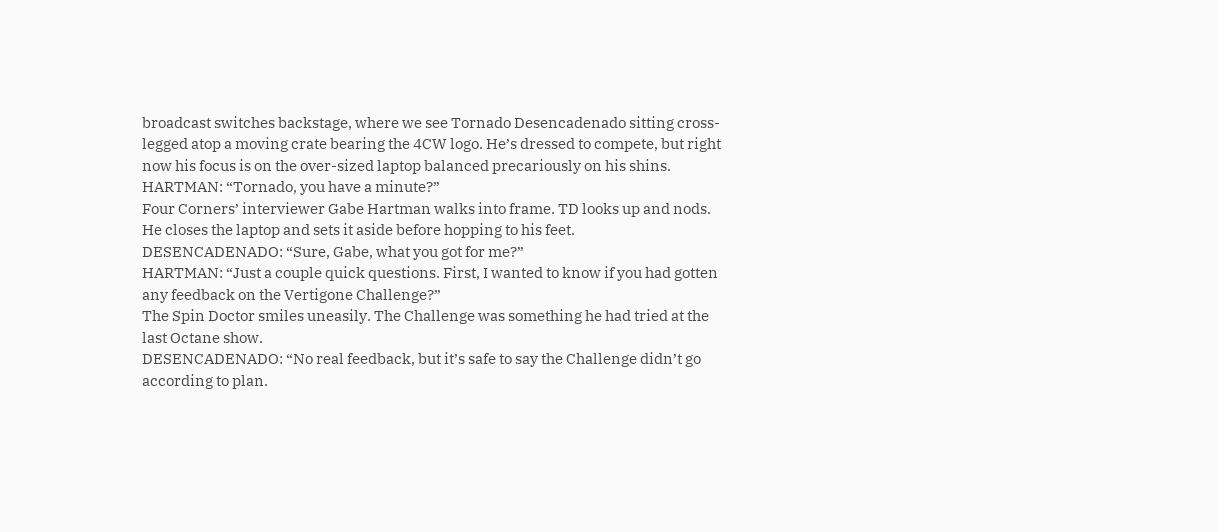broadcast switches backstage, where we see Tornado Desencadenado sitting cross-legged atop a moving crate bearing the 4CW logo. He’s dressed to compete, but right now his focus is on the over-sized laptop balanced precariously on his shins.
HARTMAN: “Tornado, you have a minute?”
Four Corners’ interviewer Gabe Hartman walks into frame. TD looks up and nods. He closes the laptop and sets it aside before hopping to his feet.
DESENCADENADO: “Sure, Gabe, what you got for me?”
HARTMAN: “Just a couple quick questions. First, I wanted to know if you had gotten any feedback on the Vertigone Challenge?”
The Spin Doctor smiles uneasily. The Challenge was something he had tried at the last Octane show.
DESENCADENADO: “No real feedback, but it’s safe to say the Challenge didn’t go according to plan.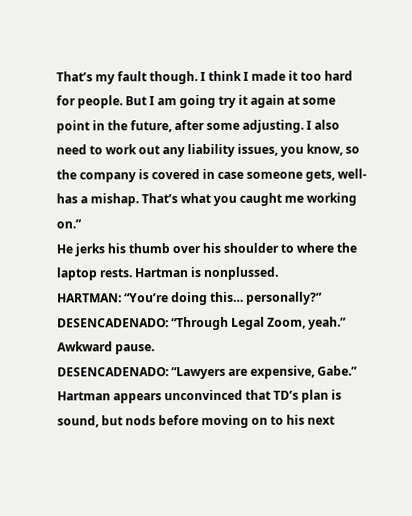That’s my fault though. I think I made it too hard for people. But I am going try it again at some point in the future, after some adjusting. I also need to work out any liability issues, you know, so the company is covered in case someone gets, well- has a mishap. That’s what you caught me working on.”
He jerks his thumb over his shoulder to where the laptop rests. Hartman is nonplussed.
HARTMAN: “You’re doing this… personally?”
DESENCADENADO: “Through Legal Zoom, yeah.”
Awkward pause.
DESENCADENADO: “Lawyers are expensive, Gabe.”
Hartman appears unconvinced that TD’s plan is sound, but nods before moving on to his next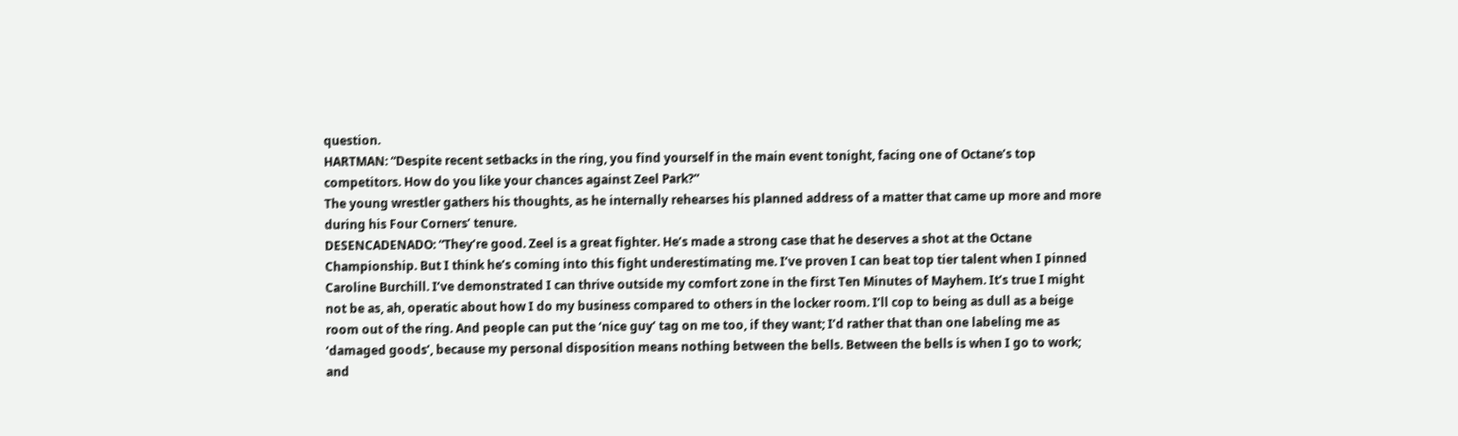question.
HARTMAN: “Despite recent setbacks in the ring, you find yourself in the main event tonight, facing one of Octane’s top competitors. How do you like your chances against Zeel Park?”
The young wrestler gathers his thoughts, as he internally rehearses his planned address of a matter that came up more and more during his Four Corners’ tenure.
DESENCADENADO: “They’re good. Zeel is a great fighter. He’s made a strong case that he deserves a shot at the Octane Championship. But I think he’s coming into this fight underestimating me. I’ve proven I can beat top tier talent when I pinned Caroline Burchill. I’ve demonstrated I can thrive outside my comfort zone in the first Ten Minutes of Mayhem. It’s true I might not be as, ah, operatic about how I do my business compared to others in the locker room. I’ll cop to being as dull as a beige room out of the ring. And people can put the ‘nice guy’ tag on me too, if they want; I’d rather that than one labeling me as ‘damaged goods’, because my personal disposition means nothing between the bells. Between the bells is when I go to work; and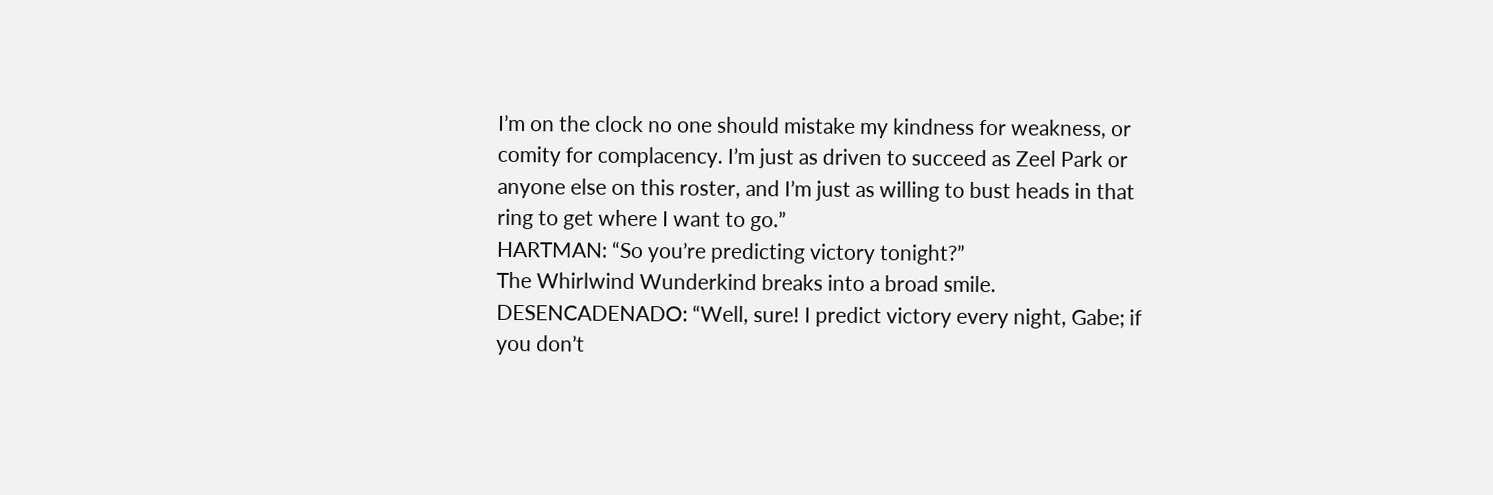I’m on the clock no one should mistake my kindness for weakness, or comity for complacency. I’m just as driven to succeed as Zeel Park or anyone else on this roster, and I’m just as willing to bust heads in that ring to get where I want to go.”
HARTMAN: “So you’re predicting victory tonight?”
The Whirlwind Wunderkind breaks into a broad smile.
DESENCADENADO: “Well, sure! I predict victory every night, Gabe; if you don’t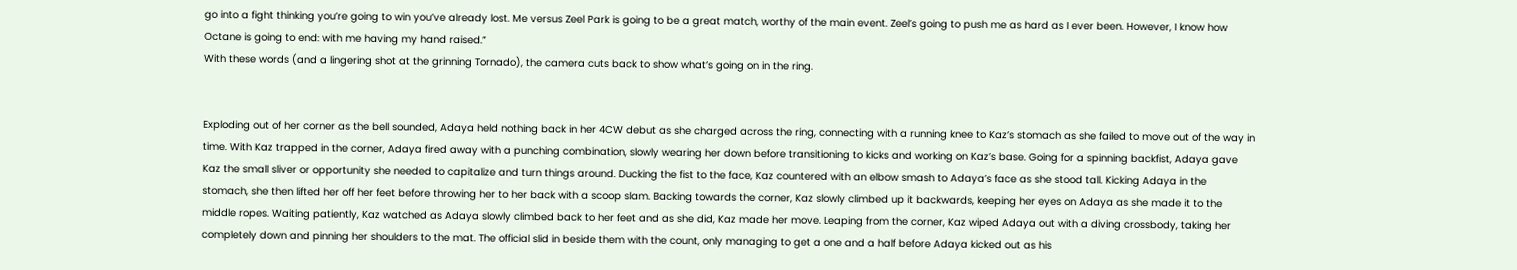go into a fight thinking you’re going to win you’ve already lost. Me versus Zeel Park is going to be a great match, worthy of the main event. Zeel’s going to push me as hard as I ever been. However, I know how Octane is going to end: with me having my hand raised.”
With these words (and a lingering shot at the grinning Tornado), the camera cuts back to show what’s going on in the ring.


Exploding out of her corner as the bell sounded, Adaya held nothing back in her 4CW debut as she charged across the ring, connecting with a running knee to Kaz’s stomach as she failed to move out of the way in time. With Kaz trapped in the corner, Adaya fired away with a punching combination, slowly wearing her down before transitioning to kicks and working on Kaz’s base. Going for a spinning backfist, Adaya gave Kaz the small sliver or opportunity she needed to capitalize and turn things around. Ducking the fist to the face, Kaz countered with an elbow smash to Adaya’s face as she stood tall. Kicking Adaya in the stomach, she then lifted her off her feet before throwing her to her back with a scoop slam. Backing towards the corner, Kaz slowly climbed up it backwards, keeping her eyes on Adaya as she made it to the middle ropes. Waiting patiently, Kaz watched as Adaya slowly climbed back to her feet and as she did, Kaz made her move. Leaping from the corner, Kaz wiped Adaya out with a diving crossbody, taking her completely down and pinning her shoulders to the mat. The official slid in beside them with the count, only managing to get a one and a half before Adaya kicked out as his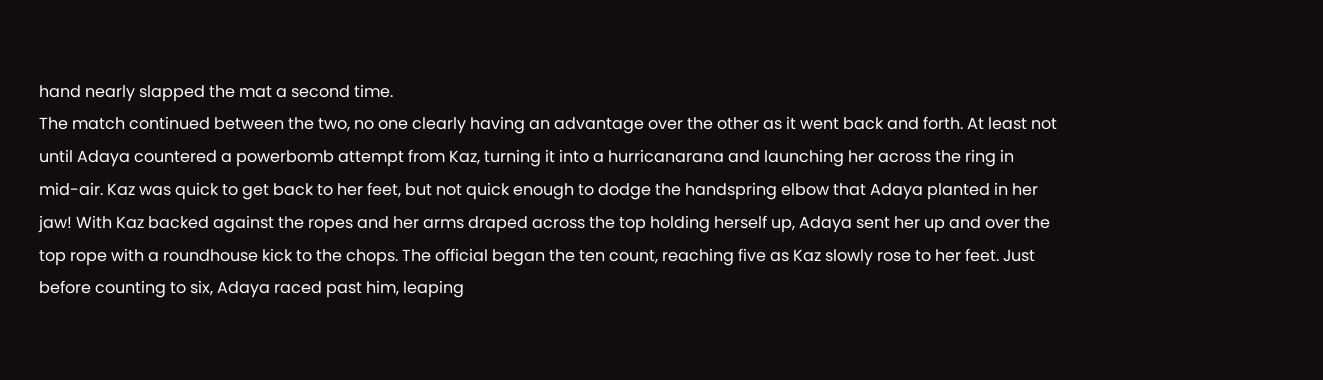hand nearly slapped the mat a second time.
The match continued between the two, no one clearly having an advantage over the other as it went back and forth. At least not until Adaya countered a powerbomb attempt from Kaz, turning it into a hurricanarana and launching her across the ring in mid-air. Kaz was quick to get back to her feet, but not quick enough to dodge the handspring elbow that Adaya planted in her jaw! With Kaz backed against the ropes and her arms draped across the top holding herself up, Adaya sent her up and over the top rope with a roundhouse kick to the chops. The official began the ten count, reaching five as Kaz slowly rose to her feet. Just before counting to six, Adaya raced past him, leaping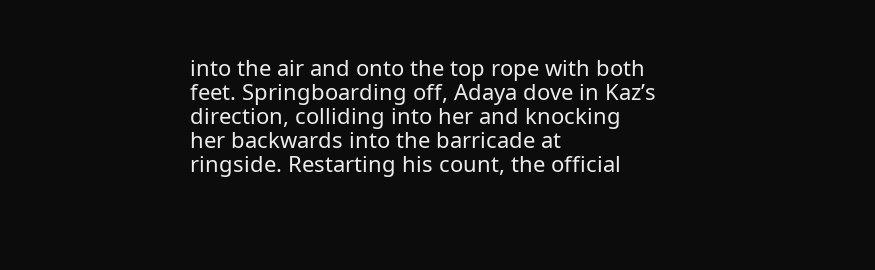into the air and onto the top rope with both feet. Springboarding off, Adaya dove in Kaz’s direction, colliding into her and knocking her backwards into the barricade at ringside. Restarting his count, the official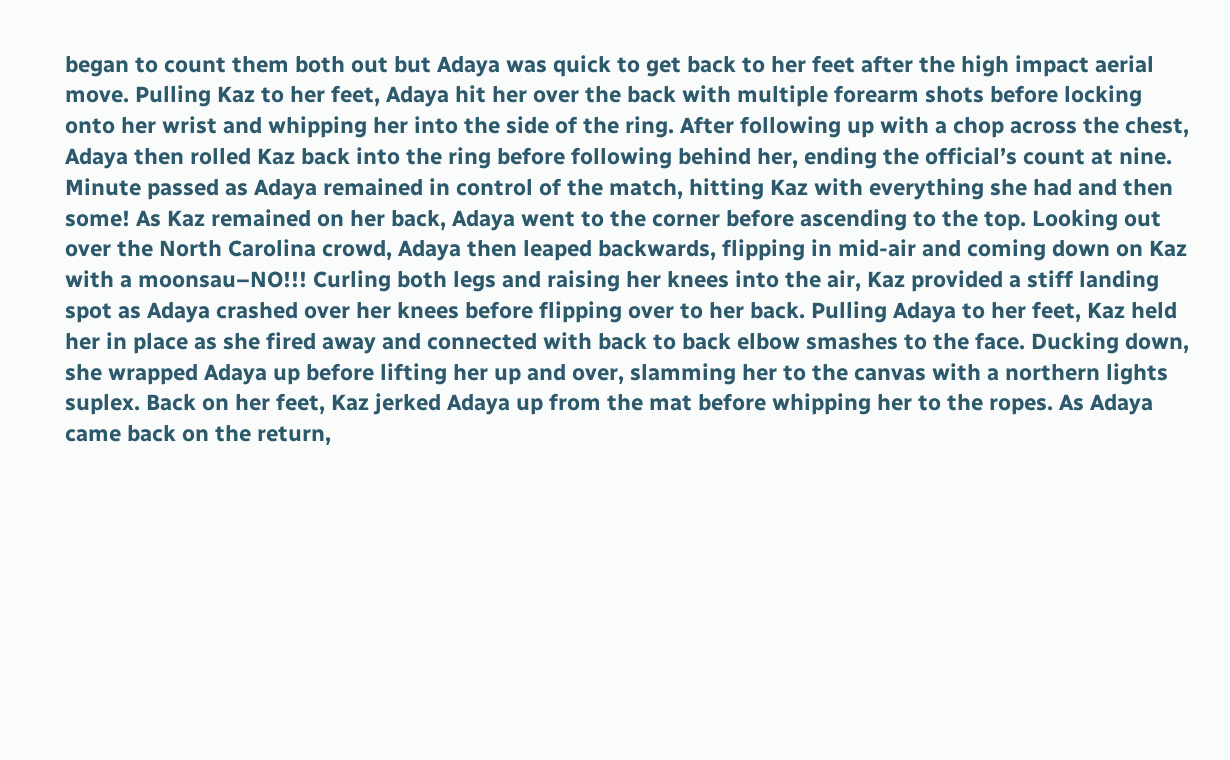began to count them both out but Adaya was quick to get back to her feet after the high impact aerial move. Pulling Kaz to her feet, Adaya hit her over the back with multiple forearm shots before locking onto her wrist and whipping her into the side of the ring. After following up with a chop across the chest, Adaya then rolled Kaz back into the ring before following behind her, ending the official’s count at nine.
Minute passed as Adaya remained in control of the match, hitting Kaz with everything she had and then some! As Kaz remained on her back, Adaya went to the corner before ascending to the top. Looking out over the North Carolina crowd, Adaya then leaped backwards, flipping in mid-air and coming down on Kaz with a moonsau–NO!!! Curling both legs and raising her knees into the air, Kaz provided a stiff landing spot as Adaya crashed over her knees before flipping over to her back. Pulling Adaya to her feet, Kaz held her in place as she fired away and connected with back to back elbow smashes to the face. Ducking down, she wrapped Adaya up before lifting her up and over, slamming her to the canvas with a northern lights suplex. Back on her feet, Kaz jerked Adaya up from the mat before whipping her to the ropes. As Adaya came back on the return,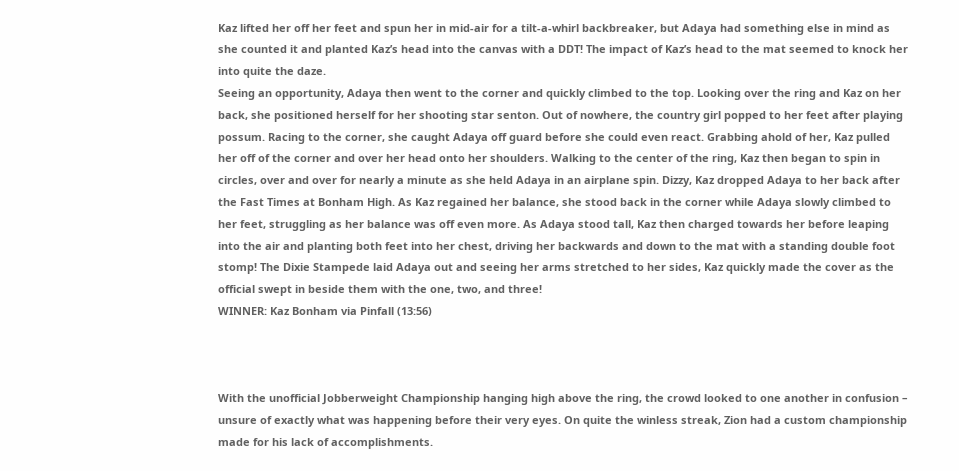Kaz lifted her off her feet and spun her in mid-air for a tilt-a-whirl backbreaker, but Adaya had something else in mind as she counted it and planted Kaz’s head into the canvas with a DDT! The impact of Kaz’s head to the mat seemed to knock her into quite the daze.
Seeing an opportunity, Adaya then went to the corner and quickly climbed to the top. Looking over the ring and Kaz on her back, she positioned herself for her shooting star senton. Out of nowhere, the country girl popped to her feet after playing possum. Racing to the corner, she caught Adaya off guard before she could even react. Grabbing ahold of her, Kaz pulled her off of the corner and over her head onto her shoulders. Walking to the center of the ring, Kaz then began to spin in circles, over and over for nearly a minute as she held Adaya in an airplane spin. Dizzy, Kaz dropped Adaya to her back after the Fast Times at Bonham High. As Kaz regained her balance, she stood back in the corner while Adaya slowly climbed to her feet, struggling as her balance was off even more. As Adaya stood tall, Kaz then charged towards her before leaping into the air and planting both feet into her chest, driving her backwards and down to the mat with a standing double foot stomp! The Dixie Stampede laid Adaya out and seeing her arms stretched to her sides, Kaz quickly made the cover as the official swept in beside them with the one, two, and three!
WINNER: Kaz Bonham via Pinfall (13:56)



With the unofficial Jobberweight Championship hanging high above the ring, the crowd looked to one another in confusion – unsure of exactly what was happening before their very eyes. On quite the winless streak, Zion had a custom championship made for his lack of accomplishments.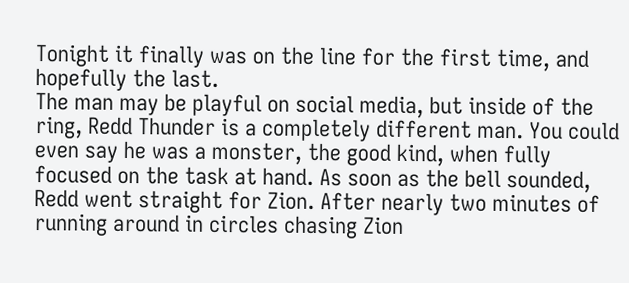Tonight it finally was on the line for the first time, and hopefully the last.
The man may be playful on social media, but inside of the ring, Redd Thunder is a completely different man. You could even say he was a monster, the good kind, when fully focused on the task at hand. As soon as the bell sounded, Redd went straight for Zion. After nearly two minutes of running around in circles chasing Zion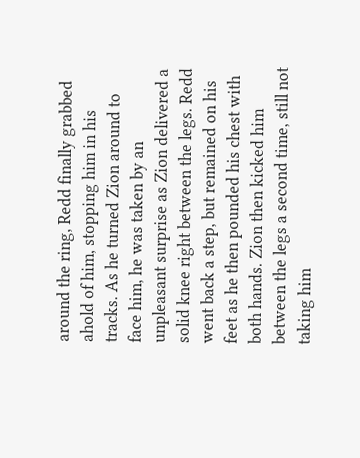around the ring, Redd finally grabbed ahold of him, stopping him in his tracks. As he turned Zion around to face him, he was taken by an unpleasant surprise as Zion delivered a solid knee right between the legs. Redd went back a step, but remained on his feet as he then pounded his chest with both hands. Zion then kicked him between the legs a second time, still not taking him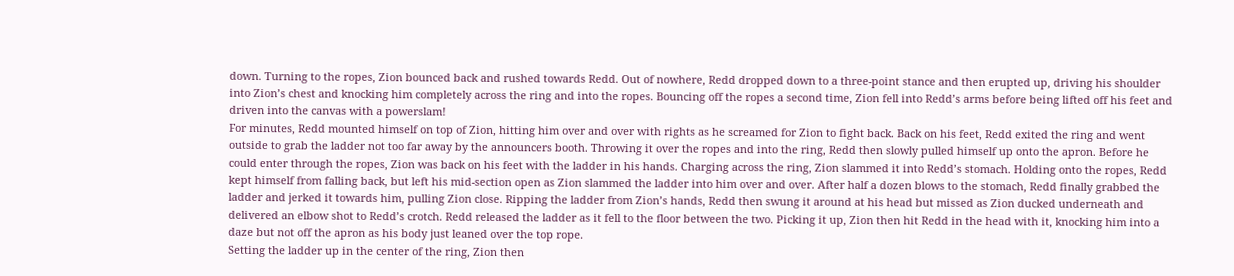down. Turning to the ropes, Zion bounced back and rushed towards Redd. Out of nowhere, Redd dropped down to a three-point stance and then erupted up, driving his shoulder into Zion’s chest and knocking him completely across the ring and into the ropes. Bouncing off the ropes a second time, Zion fell into Redd’s arms before being lifted off his feet and driven into the canvas with a powerslam!
For minutes, Redd mounted himself on top of Zion, hitting him over and over with rights as he screamed for Zion to fight back. Back on his feet, Redd exited the ring and went outside to grab the ladder not too far away by the announcers booth. Throwing it over the ropes and into the ring, Redd then slowly pulled himself up onto the apron. Before he could enter through the ropes, Zion was back on his feet with the ladder in his hands. Charging across the ring, Zion slammed it into Redd’s stomach. Holding onto the ropes, Redd kept himself from falling back, but left his mid-section open as Zion slammed the ladder into him over and over. After half a dozen blows to the stomach, Redd finally grabbed the ladder and jerked it towards him, pulling Zion close. Ripping the ladder from Zion’s hands, Redd then swung it around at his head but missed as Zion ducked underneath and delivered an elbow shot to Redd’s crotch. Redd released the ladder as it fell to the floor between the two. Picking it up, Zion then hit Redd in the head with it, knocking him into a daze but not off the apron as his body just leaned over the top rope.
Setting the ladder up in the center of the ring, Zion then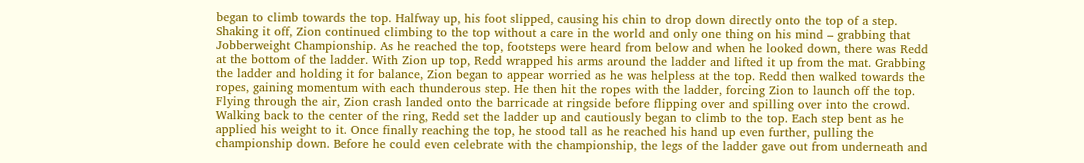began to climb towards the top. Halfway up, his foot slipped, causing his chin to drop down directly onto the top of a step. Shaking it off, Zion continued climbing to the top without a care in the world and only one thing on his mind – grabbing that Jobberweight Championship. As he reached the top, footsteps were heard from below and when he looked down, there was Redd at the bottom of the ladder. With Zion up top, Redd wrapped his arms around the ladder and lifted it up from the mat. Grabbing the ladder and holding it for balance, Zion began to appear worried as he was helpless at the top. Redd then walked towards the ropes, gaining momentum with each thunderous step. He then hit the ropes with the ladder, forcing Zion to launch off the top. Flying through the air, Zion crash landed onto the barricade at ringside before flipping over and spilling over into the crowd. Walking back to the center of the ring, Redd set the ladder up and cautiously began to climb to the top. Each step bent as he applied his weight to it. Once finally reaching the top, he stood tall as he reached his hand up even further, pulling the championship down. Before he could even celebrate with the championship, the legs of the ladder gave out from underneath and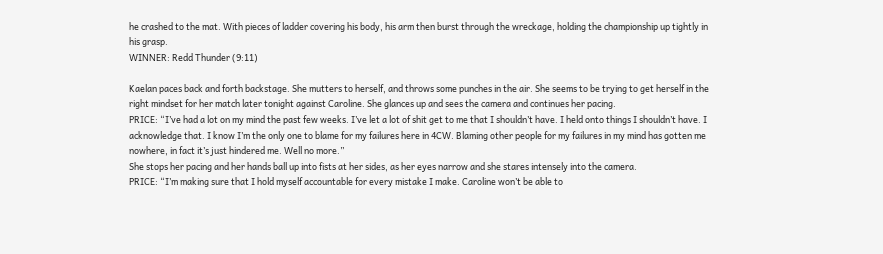he crashed to the mat. With pieces of ladder covering his body, his arm then burst through the wreckage, holding the championship up tightly in his grasp.
WINNER: Redd Thunder (9:11)

Kaelan paces back and forth backstage. She mutters to herself, and throws some punches in the air. She seems to be trying to get herself in the right mindset for her match later tonight against Caroline. She glances up and sees the camera and continues her pacing.
PRICE: “I’ve had a lot on my mind the past few weeks. I’ve let a lot of shit get to me that I shouldn’t have. I held onto things I shouldn’t have. I acknowledge that. I know I’m the only one to blame for my failures here in 4CW. Blaming other people for my failures in my mind has gotten me nowhere, in fact it’s just hindered me. Well no more.”
She stops her pacing and her hands ball up into fists at her sides, as her eyes narrow and she stares intensely into the camera.
PRICE: “I’m making sure that I hold myself accountable for every mistake I make. Caroline won’t be able to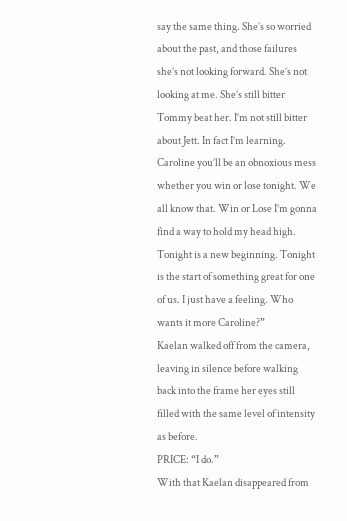say the same thing. She’s so worried about the past, and those failures she’s not looking forward. She’s not looking at me. She’s still bitter Tommy beat her. I’m not still bitter about Jett. In fact I’m learning. Caroline you’ll be an obnoxious mess whether you win or lose tonight. We all know that. Win or Lose I’m gonna find a way to hold my head high. Tonight is a new beginning. Tonight is the start of something great for one of us. I just have a feeling. Who wants it more Caroline?”
Kaelan walked off from the camera, leaving in silence before walking back into the frame her eyes still filled with the same level of intensity as before.
PRICE: “I do.”
With that Kaelan disappeared from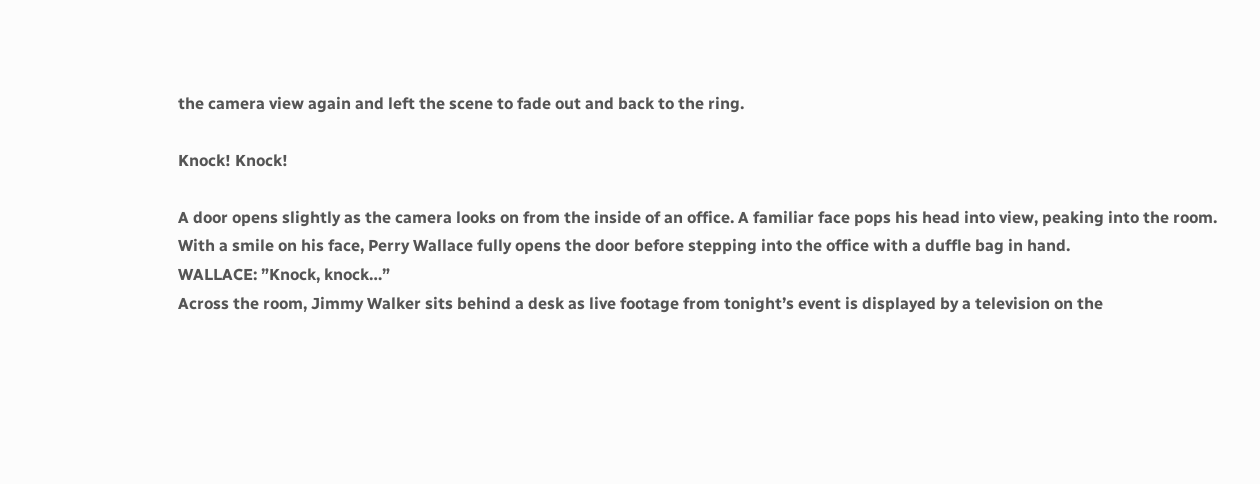the camera view again and left the scene to fade out and back to the ring.

Knock! Knock!

A door opens slightly as the camera looks on from the inside of an office. A familiar face pops his head into view, peaking into the room. With a smile on his face, Perry Wallace fully opens the door before stepping into the office with a duffle bag in hand.
WALLACE: ”Knock, knock…”
Across the room, Jimmy Walker sits behind a desk as live footage from tonight’s event is displayed by a television on the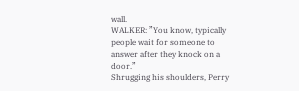wall.
WALKER: ”You know, typically people wait for someone to answer after they knock on a door.”
Shrugging his shoulders, Perry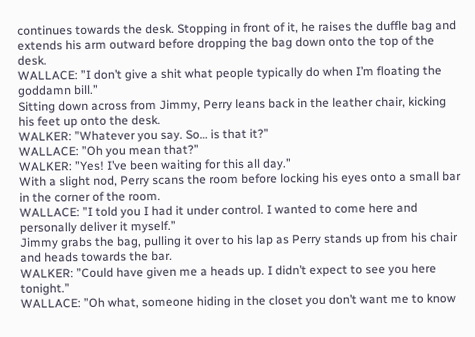continues towards the desk. Stopping in front of it, he raises the duffle bag and extends his arm outward before dropping the bag down onto the top of the desk.
WALLACE: ”I don’t give a shit what people typically do when I’m floating the goddamn bill.”
Sitting down across from Jimmy, Perry leans back in the leather chair, kicking his feet up onto the desk.
WALKER: ”Whatever you say. So… is that it?”
WALLACE: ”Oh you mean that?”
WALKER: ”Yes! I’ve been waiting for this all day.”
With a slight nod, Perry scans the room before locking his eyes onto a small bar in the corner of the room.
WALLACE: ”I told you I had it under control. I wanted to come here and personally deliver it myself.”
Jimmy grabs the bag, pulling it over to his lap as Perry stands up from his chair and heads towards the bar.
WALKER: ”Could have given me a heads up. I didn’t expect to see you here tonight.”
WALLACE: ”Oh what, someone hiding in the closet you don’t want me to know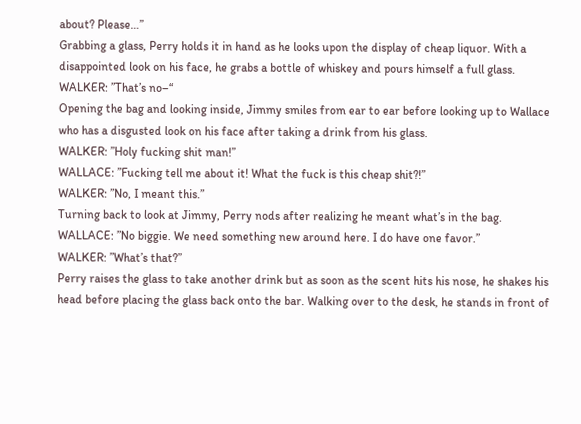about? Please…”
Grabbing a glass, Perry holds it in hand as he looks upon the display of cheap liquor. With a disappointed look on his face, he grabs a bottle of whiskey and pours himself a full glass.
WALKER: ”That’s no–“
Opening the bag and looking inside, Jimmy smiles from ear to ear before looking up to Wallace who has a disgusted look on his face after taking a drink from his glass.
WALKER: ”Holy fucking shit man!”
WALLACE: ”Fucking tell me about it! What the fuck is this cheap shit?!”
WALKER: ”No, I meant this.”
Turning back to look at Jimmy, Perry nods after realizing he meant what’s in the bag.
WALLACE: ”No biggie. We need something new around here. I do have one favor.”
WALKER: ”What’s that?”
Perry raises the glass to take another drink but as soon as the scent hits his nose, he shakes his head before placing the glass back onto the bar. Walking over to the desk, he stands in front of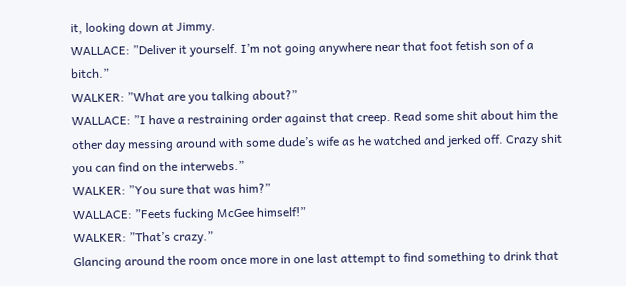it, looking down at Jimmy.
WALLACE: ”Deliver it yourself. I’m not going anywhere near that foot fetish son of a bitch.”
WALKER: ”What are you talking about?”
WALLACE: ”I have a restraining order against that creep. Read some shit about him the other day messing around with some dude’s wife as he watched and jerked off. Crazy shit you can find on the interwebs.”
WALKER: ”You sure that was him?”
WALLACE: ”Feets fucking McGee himself!”
WALKER: ”That’s crazy.”
Glancing around the room once more in one last attempt to find something to drink that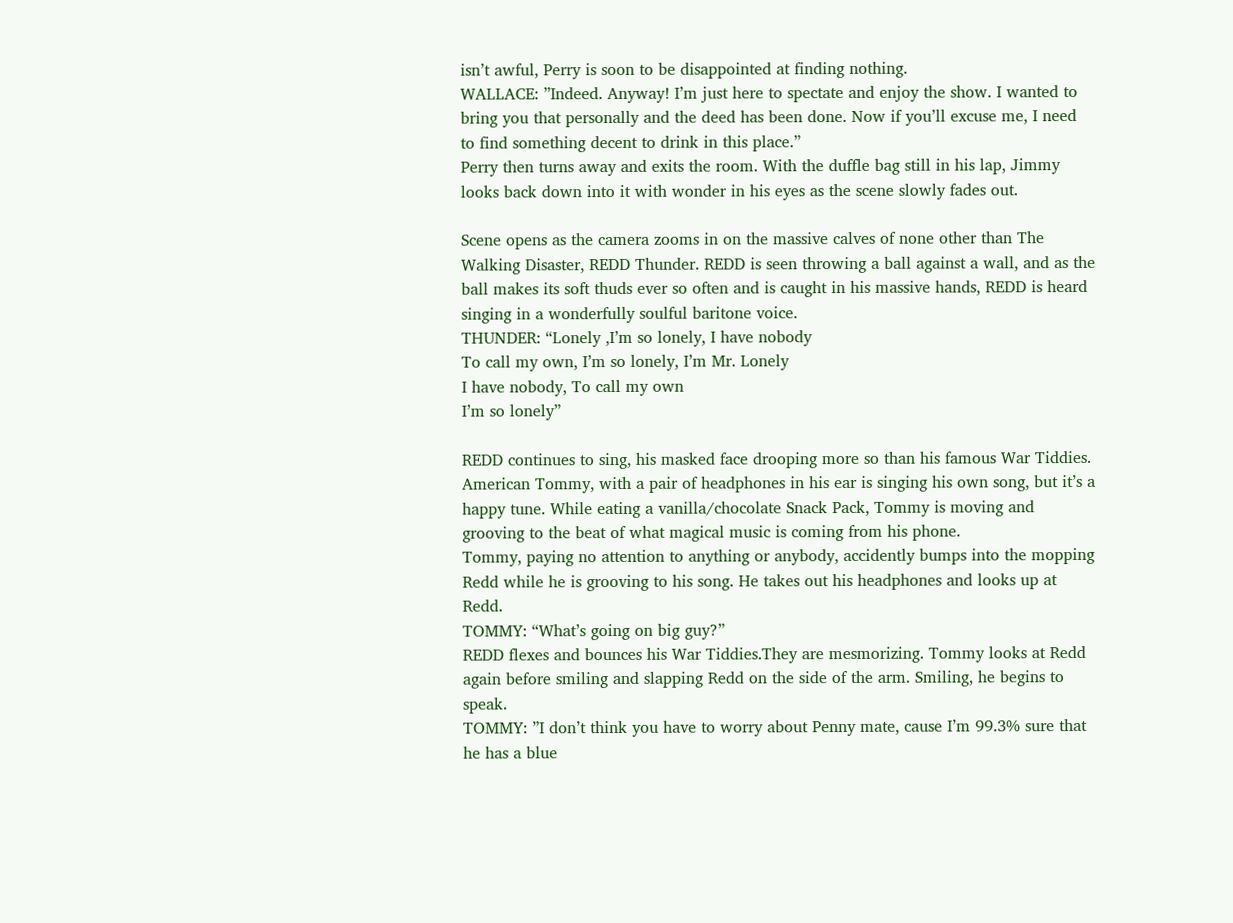isn’t awful, Perry is soon to be disappointed at finding nothing.
WALLACE: ”Indeed. Anyway! I’m just here to spectate and enjoy the show. I wanted to bring you that personally and the deed has been done. Now if you’ll excuse me, I need to find something decent to drink in this place.”
Perry then turns away and exits the room. With the duffle bag still in his lap, Jimmy looks back down into it with wonder in his eyes as the scene slowly fades out.

Scene opens as the camera zooms in on the massive calves of none other than The Walking Disaster, REDD Thunder. REDD is seen throwing a ball against a wall, and as the ball makes its soft thuds ever so often and is caught in his massive hands, REDD is heard singing in a wonderfully soulful baritone voice.
THUNDER: “Lonely ,I’m so lonely, I have nobody
To call my own, I’m so lonely, I’m Mr. Lonely
I have nobody, To call my own
I’m so lonely”

REDD continues to sing, his masked face drooping more so than his famous War Tiddies. American Tommy, with a pair of headphones in his ear is singing his own song, but it’s a happy tune. While eating a vanilla/chocolate Snack Pack, Tommy is moving and grooving to the beat of what magical music is coming from his phone.
Tommy, paying no attention to anything or anybody, accidently bumps into the mopping Redd while he is grooving to his song. He takes out his headphones and looks up at Redd.
TOMMY: “What’s going on big guy?”
REDD flexes and bounces his War Tiddies.They are mesmorizing. Tommy looks at Redd again before smiling and slapping Redd on the side of the arm. Smiling, he begins to speak.
TOMMY: ”I don’t think you have to worry about Penny mate, cause I’m 99.3% sure that he has a blue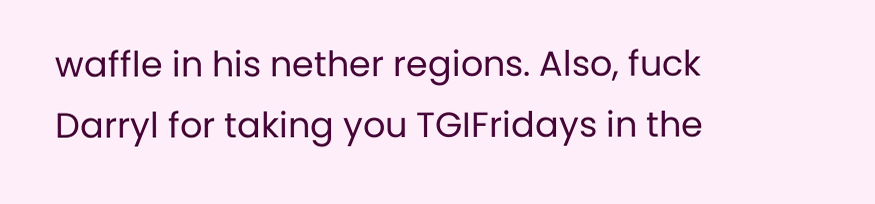waffle in his nether regions. Also, fuck Darryl for taking you TGIFridays in the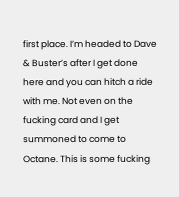first place. I’m headed to Dave & Buster’s after I get done here and you can hitch a ride with me. Not even on the fucking card and I get summoned to come to Octane. This is some fucking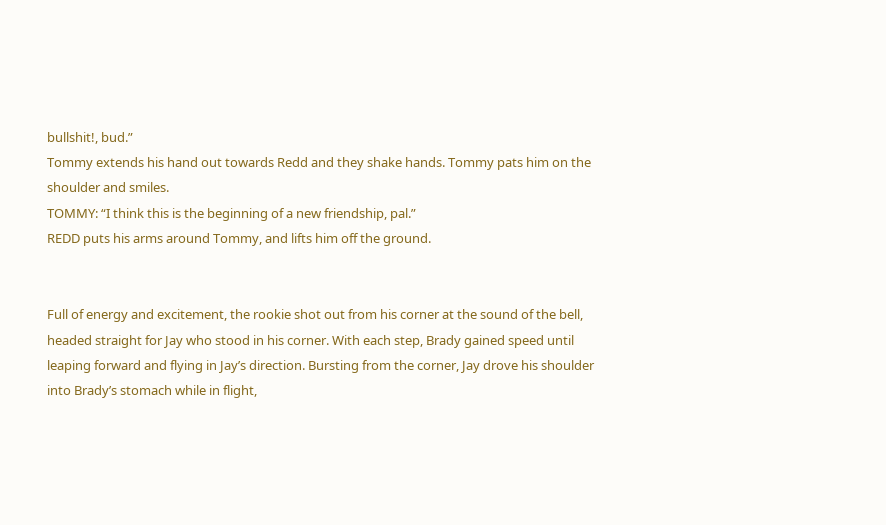bullshit!, bud.”
Tommy extends his hand out towards Redd and they shake hands. Tommy pats him on the shoulder and smiles.
TOMMY: “I think this is the beginning of a new friendship, pal.”
REDD puts his arms around Tommy, and lifts him off the ground.


Full of energy and excitement, the rookie shot out from his corner at the sound of the bell, headed straight for Jay who stood in his corner. With each step, Brady gained speed until leaping forward and flying in Jay’s direction. Bursting from the corner, Jay drove his shoulder into Brady’s stomach while in flight,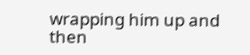wrapping him up and then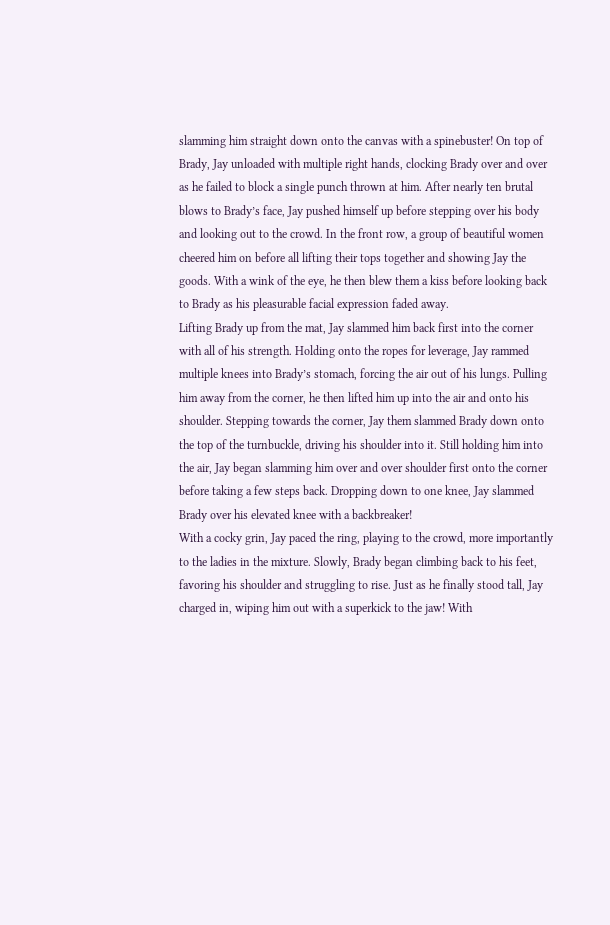slamming him straight down onto the canvas with a spinebuster! On top of Brady, Jay unloaded with multiple right hands, clocking Brady over and over as he failed to block a single punch thrown at him. After nearly ten brutal blows to Brady’s face, Jay pushed himself up before stepping over his body and looking out to the crowd. In the front row, a group of beautiful women cheered him on before all lifting their tops together and showing Jay the goods. With a wink of the eye, he then blew them a kiss before looking back to Brady as his pleasurable facial expression faded away.
Lifting Brady up from the mat, Jay slammed him back first into the corner with all of his strength. Holding onto the ropes for leverage, Jay rammed multiple knees into Brady’s stomach, forcing the air out of his lungs. Pulling him away from the corner, he then lifted him up into the air and onto his shoulder. Stepping towards the corner, Jay them slammed Brady down onto the top of the turnbuckle, driving his shoulder into it. Still holding him into the air, Jay began slamming him over and over shoulder first onto the corner before taking a few steps back. Dropping down to one knee, Jay slammed Brady over his elevated knee with a backbreaker!
With a cocky grin, Jay paced the ring, playing to the crowd, more importantly to the ladies in the mixture. Slowly, Brady began climbing back to his feet, favoring his shoulder and struggling to rise. Just as he finally stood tall, Jay charged in, wiping him out with a superkick to the jaw! With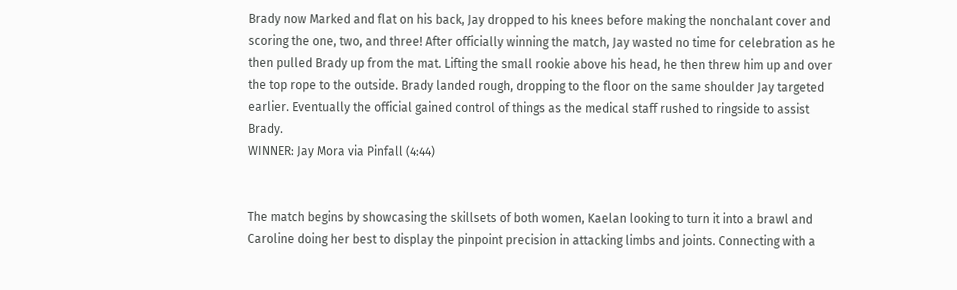Brady now Marked and flat on his back, Jay dropped to his knees before making the nonchalant cover and scoring the one, two, and three! After officially winning the match, Jay wasted no time for celebration as he then pulled Brady up from the mat. Lifting the small rookie above his head, he then threw him up and over the top rope to the outside. Brady landed rough, dropping to the floor on the same shoulder Jay targeted earlier. Eventually the official gained control of things as the medical staff rushed to ringside to assist Brady.
WINNER: Jay Mora via Pinfall (4:44)


The match begins by showcasing the skillsets of both women, Kaelan looking to turn it into a brawl and Caroline doing her best to display the pinpoint precision in attacking limbs and joints. Connecting with a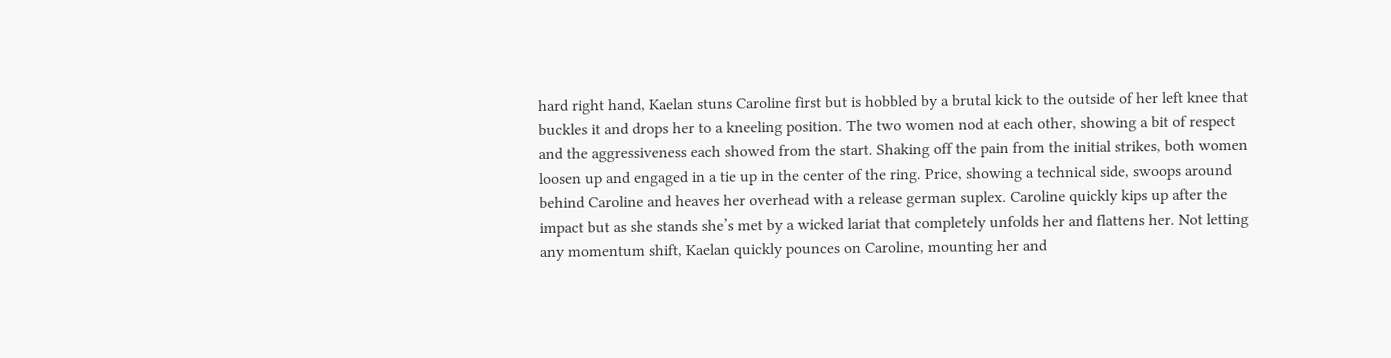hard right hand, Kaelan stuns Caroline first but is hobbled by a brutal kick to the outside of her left knee that buckles it and drops her to a kneeling position. The two women nod at each other, showing a bit of respect and the aggressiveness each showed from the start. Shaking off the pain from the initial strikes, both women loosen up and engaged in a tie up in the center of the ring. Price, showing a technical side, swoops around behind Caroline and heaves her overhead with a release german suplex. Caroline quickly kips up after the impact but as she stands she’s met by a wicked lariat that completely unfolds her and flattens her. Not letting any momentum shift, Kaelan quickly pounces on Caroline, mounting her and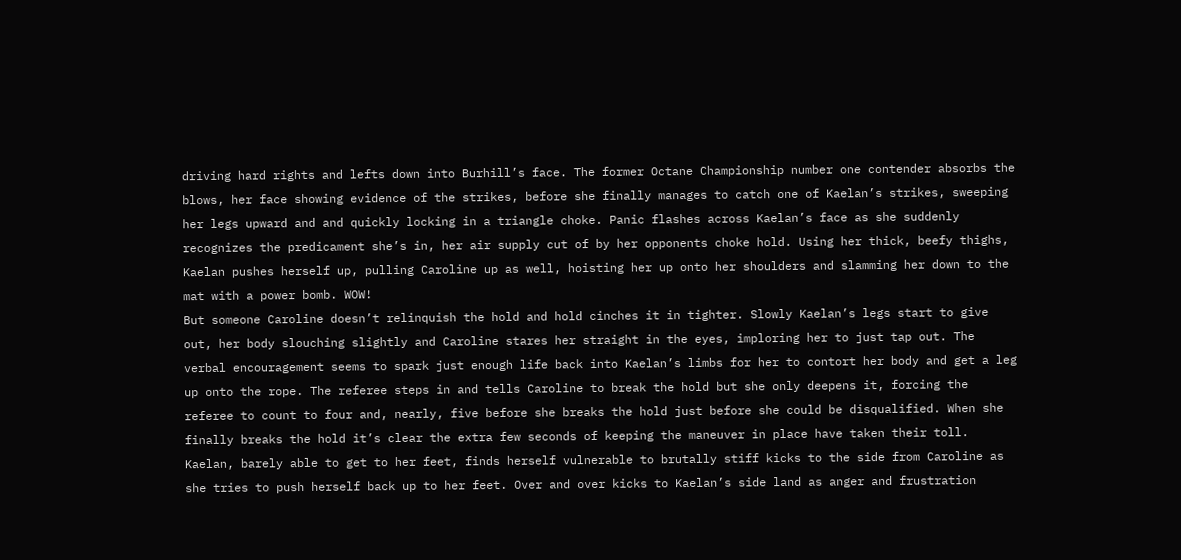driving hard rights and lefts down into Burhill’s face. The former Octane Championship number one contender absorbs the blows, her face showing evidence of the strikes, before she finally manages to catch one of Kaelan’s strikes, sweeping her legs upward and and quickly locking in a triangle choke. Panic flashes across Kaelan’s face as she suddenly recognizes the predicament she’s in, her air supply cut of by her opponents choke hold. Using her thick, beefy thighs, Kaelan pushes herself up, pulling Caroline up as well, hoisting her up onto her shoulders and slamming her down to the mat with a power bomb. WOW!
But someone Caroline doesn’t relinquish the hold and hold cinches it in tighter. Slowly Kaelan’s legs start to give out, her body slouching slightly and Caroline stares her straight in the eyes, imploring her to just tap out. The verbal encouragement seems to spark just enough life back into Kaelan’s limbs for her to contort her body and get a leg up onto the rope. The referee steps in and tells Caroline to break the hold but she only deepens it, forcing the referee to count to four and, nearly, five before she breaks the hold just before she could be disqualified. When she finally breaks the hold it’s clear the extra few seconds of keeping the maneuver in place have taken their toll. Kaelan, barely able to get to her feet, finds herself vulnerable to brutally stiff kicks to the side from Caroline as she tries to push herself back up to her feet. Over and over kicks to Kaelan’s side land as anger and frustration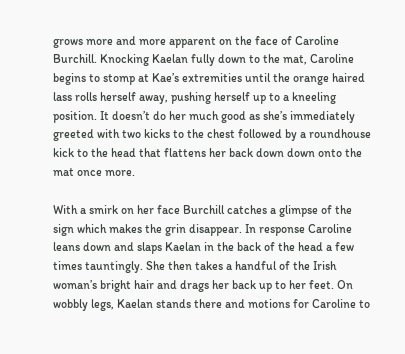grows more and more apparent on the face of Caroline Burchill. Knocking Kaelan fully down to the mat, Caroline begins to stomp at Kae’s extremities until the orange haired lass rolls herself away, pushing herself up to a kneeling position. It doesn’t do her much good as she’s immediately greeted with two kicks to the chest followed by a roundhouse kick to the head that flattens her back down down onto the mat once more.

With a smirk on her face Burchill catches a glimpse of the sign which makes the grin disappear. In response Caroline leans down and slaps Kaelan in the back of the head a few times tauntingly. She then takes a handful of the Irish woman’s bright hair and drags her back up to her feet. On wobbly legs, Kaelan stands there and motions for Caroline to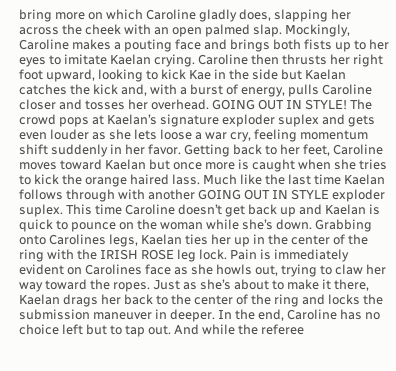bring more on which Caroline gladly does, slapping her across the cheek with an open palmed slap. Mockingly, Caroline makes a pouting face and brings both fists up to her eyes to imitate Kaelan crying. Caroline then thrusts her right foot upward, looking to kick Kae in the side but Kaelan catches the kick and, with a burst of energy, pulls Caroline closer and tosses her overhead. GOING OUT IN STYLE! The crowd pops at Kaelan’s signature exploder suplex and gets even louder as she lets loose a war cry, feeling momentum shift suddenly in her favor. Getting back to her feet, Caroline moves toward Kaelan but once more is caught when she tries to kick the orange haired lass. Much like the last time Kaelan follows through with another GOING OUT IN STYLE exploder suplex. This time Caroline doesn’t get back up and Kaelan is quick to pounce on the woman while she’s down. Grabbing onto Carolines legs, Kaelan ties her up in the center of the ring with the IRISH ROSE leg lock. Pain is immediately evident on Carolines face as she howls out, trying to claw her way toward the ropes. Just as she’s about to make it there, Kaelan drags her back to the center of the ring and locks the submission maneuver in deeper. In the end, Caroline has no choice left but to tap out. And while the referee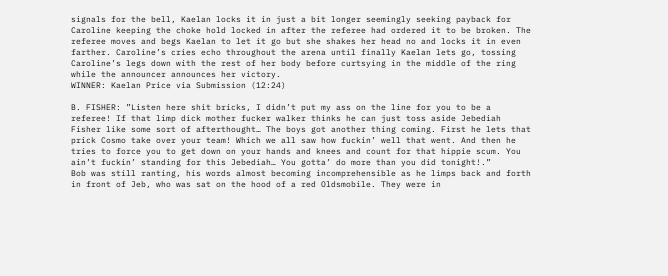signals for the bell, Kaelan locks it in just a bit longer seemingly seeking payback for Caroline keeping the choke hold locked in after the referee had ordered it to be broken. The referee moves and begs Kaelan to let it go but she shakes her head no and locks it in even farther. Caroline’s cries echo throughout the arena until finally Kaelan lets go, tossing Caroline’s legs down with the rest of her body before curtsying in the middle of the ring while the announcer announces her victory.
WINNER: Kaelan Price via Submission (12:24)

B. FISHER: ”Listen here shit bricks, I didn’t put my ass on the line for you to be a referee! If that limp dick mother fucker walker thinks he can just toss aside Jebediah Fisher like some sort of afterthought… The boys got another thing coming. First he lets that prick Cosmo take over your team! Which we all saw how fuckin’ well that went. And then he tries to force you to get down on your hands and knees and count for that hippie scum. You ain’t fuckin’ standing for this Jebediah… You gotta’ do more than you did tonight!.”
Bob was still ranting, his words almost becoming incomprehensible as he limps back and forth in front of Jeb, who was sat on the hood of a red Oldsmobile. They were in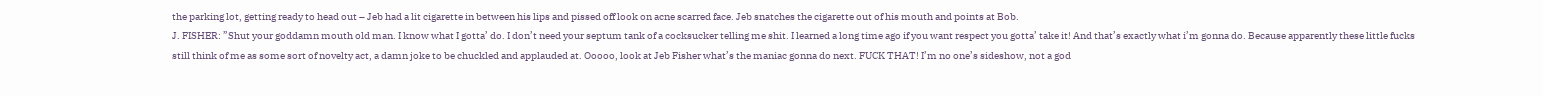the parking lot, getting ready to head out – Jeb had a lit cigarette in between his lips and pissed off look on acne scarred face. Jeb snatches the cigarette out of his mouth and points at Bob.
J. FISHER: ”Shut your goddamn mouth old man. I know what I gotta’ do. I don’t need your septum tank of a cocksucker telling me shit. I learned a long time ago if you want respect you gotta’ take it! And that’s exactly what i’m gonna do. Because apparently these little fucks still think of me as some sort of novelty act, a damn joke to be chuckled and applauded at. Ooooo, look at Jeb Fisher what’s the maniac gonna do next. FUCK THAT! I’m no one’s sideshow, not a god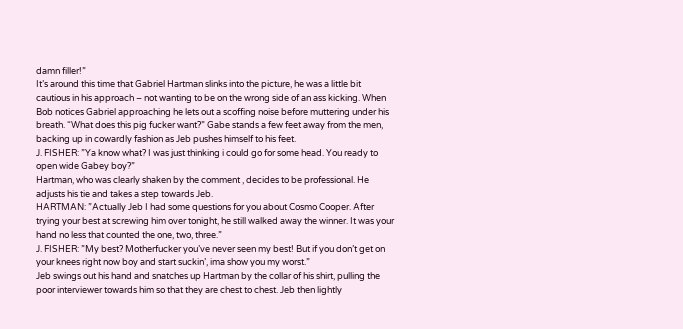damn filler!”
It’s around this time that Gabriel Hartman slinks into the picture, he was a little bit cautious in his approach – not wanting to be on the wrong side of an ass kicking. When Bob notices Gabriel approaching he lets out a scoffing noise before muttering under his breath. “What does this pig fucker want?” Gabe stands a few feet away from the men, backing up in cowardly fashion as Jeb pushes himself to his feet.
J. FISHER: ”Ya know what? I was just thinking i could go for some head. You ready to open wide Gabey boy?”
Hartman, who was clearly shaken by the comment , decides to be professional. He adjusts his tie and takes a step towards Jeb.
HARTMAN: ”Actually Jeb I had some questions for you about Cosmo Cooper. After trying your best at screwing him over tonight, he still walked away the winner. It was your hand no less that counted the one, two, three.”
J. FISHER: ”My best? Motherfucker you’ve never seen my best! But if you don’t get on your knees right now boy and start suckin’, ima show you my worst.”
Jeb swings out his hand and snatches up Hartman by the collar of his shirt, pulling the poor interviewer towards him so that they are chest to chest. Jeb then lightly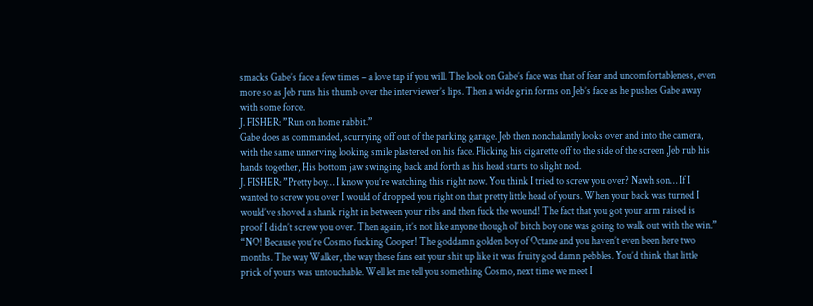smacks Gabe’s face a few times – a love tap if you will. The look on Gabe’s face was that of fear and uncomfortableness, even more so as Jeb runs his thumb over the interviewer’s lips. Then a wide grin forms on Jeb’s face as he pushes Gabe away with some force.
J. FISHER: ”Run on home rabbit.”
Gabe does as commanded, scurrying off out of the parking garage. Jeb then nonchalantly looks over and into the camera, with the same unnerving looking smile plastered on his face. Flicking his cigarette off to the side of the screen ,Jeb rub his hands together, His bottom jaw swinging back and forth as his head starts to slight nod.
J. FISHER: ”Pretty boy… I know you’re watching this right now. You think I tried to screw you over? Nawh son… If I wanted to screw you over I would of dropped you right on that pretty little head of yours. When your back was turned I would’ve shoved a shank right in between your ribs and then fuck the wound! The fact that you got your arm raised is proof I didn’t screw you over. Then again, it’s not like anyone though ol’ bitch boy one was going to walk out with the win.”
“NO! Because you’re Cosmo fucking Cooper! The goddamn golden boy of Octane and you haven’t even been here two months. The way Walker, the way these fans eat your shit up like it was fruity god damn pebbles. You’d think that little prick of yours was untouchable. Well let me tell you something Cosmo, next time we meet I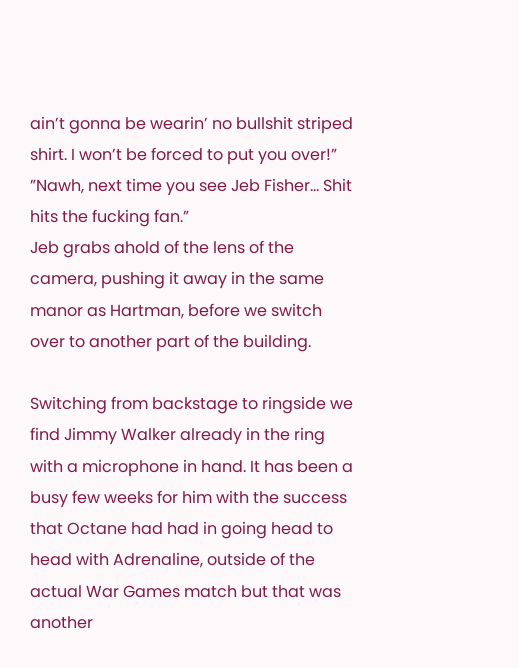ain’t gonna be wearin’ no bullshit striped shirt. I won’t be forced to put you over!”
”Nawh, next time you see Jeb Fisher… Shit hits the fucking fan.”
Jeb grabs ahold of the lens of the camera, pushing it away in the same manor as Hartman, before we switch over to another part of the building.

Switching from backstage to ringside we find Jimmy Walker already in the ring with a microphone in hand. It has been a busy few weeks for him with the success that Octane had had in going head to head with Adrenaline, outside of the actual War Games match but that was another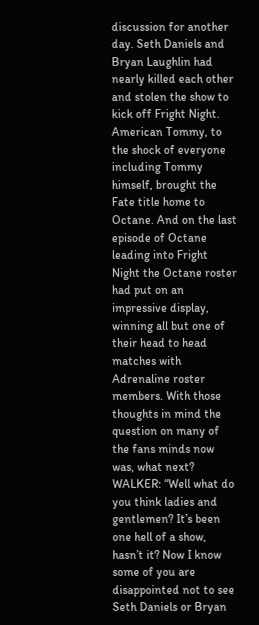discussion for another day. Seth Daniels and Bryan Laughlin had nearly killed each other and stolen the show to kick off Fright Night. American Tommy, to the shock of everyone including Tommy himself, brought the Fate title home to Octane. And on the last episode of Octane leading into Fright Night the Octane roster had put on an impressive display, winning all but one of their head to head matches with Adrenaline roster members. With those thoughts in mind the question on many of the fans minds now was, what next?
WALKER: “Well what do you think ladies and gentlemen? It’s been one hell of a show, hasn’t it? Now I know some of you are disappointed not to see Seth Daniels or Bryan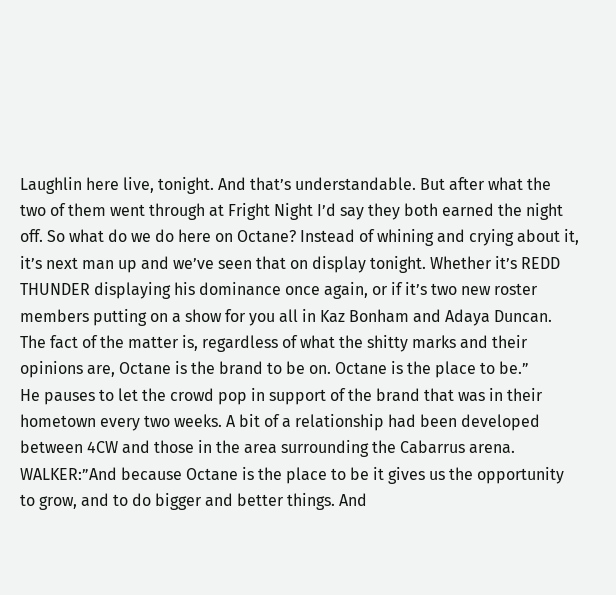Laughlin here live, tonight. And that’s understandable. But after what the two of them went through at Fright Night I’d say they both earned the night off. So what do we do here on Octane? Instead of whining and crying about it, it’s next man up and we’ve seen that on display tonight. Whether it’s REDD THUNDER displaying his dominance once again, or if it’s two new roster members putting on a show for you all in Kaz Bonham and Adaya Duncan. The fact of the matter is, regardless of what the shitty marks and their opinions are, Octane is the brand to be on. Octane is the place to be.”
He pauses to let the crowd pop in support of the brand that was in their hometown every two weeks. A bit of a relationship had been developed between 4CW and those in the area surrounding the Cabarrus arena.
WALKER:”And because Octane is the place to be it gives us the opportunity to grow, and to do bigger and better things. And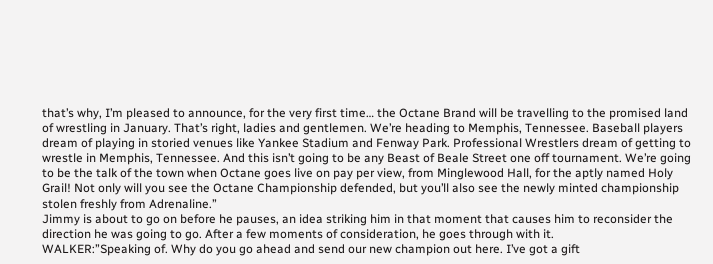that’s why, I’m pleased to announce, for the very first time… the Octane Brand will be travelling to the promised land of wrestling in January. That’s right, ladies and gentlemen. We’re heading to Memphis, Tennessee. Baseball players dream of playing in storied venues like Yankee Stadium and Fenway Park. Professional Wrestlers dream of getting to wrestle in Memphis, Tennessee. And this isn’t going to be any Beast of Beale Street one off tournament. We’re going to be the talk of the town when Octane goes live on pay per view, from Minglewood Hall, for the aptly named Holy Grail! Not only will you see the Octane Championship defended, but you’ll also see the newly minted championship stolen freshly from Adrenaline.”
Jimmy is about to go on before he pauses, an idea striking him in that moment that causes him to reconsider the direction he was going to go. After a few moments of consideration, he goes through with it.
WALKER:”Speaking of. Why do you go ahead and send our new champion out here. I’ve got a gift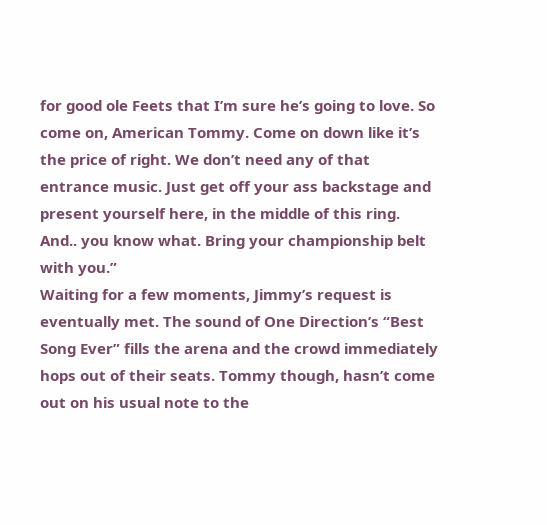for good ole Feets that I’m sure he’s going to love. So come on, American Tommy. Come on down like it’s the price of right. We don’t need any of that entrance music. Just get off your ass backstage and present yourself here, in the middle of this ring. And.. you know what. Bring your championship belt with you.”
Waiting for a few moments, Jimmy’s request is eventually met. The sound of One Direction’s “Best Song Ever” fills the arena and the crowd immediately hops out of their seats. Tommy though, hasn’t come out on his usual note to the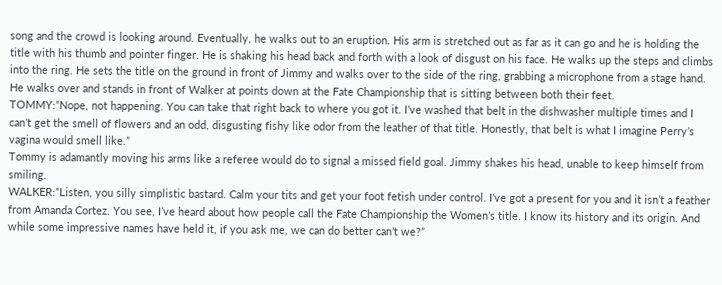song and the crowd is looking around. Eventually, he walks out to an eruption. His arm is stretched out as far as it can go and he is holding the title with his thumb and pointer finger. He is shaking his head back and forth with a look of disgust on his face. He walks up the steps and climbs into the ring. He sets the title on the ground in front of Jimmy and walks over to the side of the ring, grabbing a microphone from a stage hand. He walks over and stands in front of Walker at points down at the Fate Championship that is sitting between both their feet.
TOMMY:”Nope, not happening. You can take that right back to where you got it. I’ve washed that belt in the dishwasher multiple times and I can’t get the smell of flowers and an odd, disgusting fishy like odor from the leather of that title. Honestly, that belt is what I imagine Perry’s vagina would smell like.”
Tommy is adamantly moving his arms like a referee would do to signal a missed field goal. Jimmy shakes his head, unable to keep himself from smiling.
WALKER:”Listen, you silly simplistic bastard. Calm your tits and get your foot fetish under control. I’ve got a present for you and it isn’t a feather from Amanda Cortez. You see, I’ve heard about how people call the Fate Championship the Women’s title. I know its history and its origin. And while some impressive names have held it, if you ask me, we can do better can’t we?”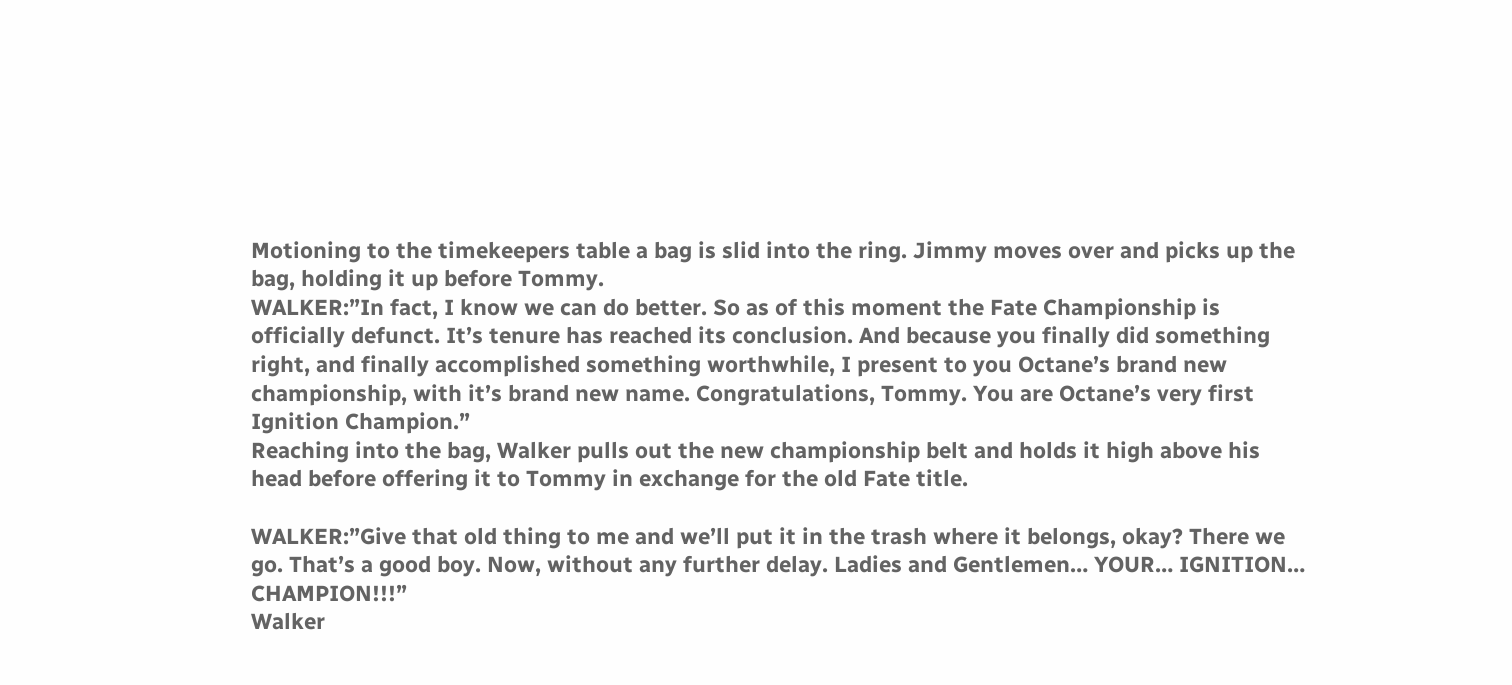Motioning to the timekeepers table a bag is slid into the ring. Jimmy moves over and picks up the bag, holding it up before Tommy.
WALKER:”In fact, I know we can do better. So as of this moment the Fate Championship is officially defunct. It’s tenure has reached its conclusion. And because you finally did something right, and finally accomplished something worthwhile, I present to you Octane’s brand new championship, with it’s brand new name. Congratulations, Tommy. You are Octane’s very first Ignition Champion.”
Reaching into the bag, Walker pulls out the new championship belt and holds it high above his head before offering it to Tommy in exchange for the old Fate title.

WALKER:”Give that old thing to me and we’ll put it in the trash where it belongs, okay? There we go. That’s a good boy. Now, without any further delay. Ladies and Gentlemen… YOUR… IGNITION… CHAMPION!!!”
Walker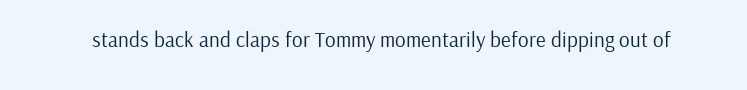stands back and claps for Tommy momentarily before dipping out of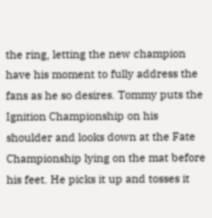the ring, letting the new champion have his moment to fully address the fans as he so desires. Tommy puts the Ignition Championship on his shoulder and looks down at the Fate Championship lying on the mat before his feet. He picks it up and tosses it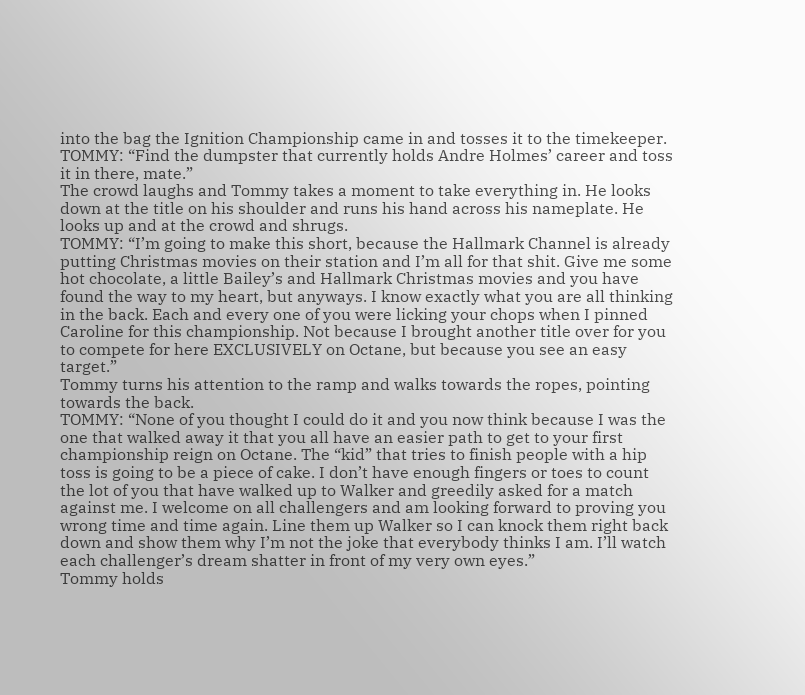into the bag the Ignition Championship came in and tosses it to the timekeeper.
TOMMY: “Find the dumpster that currently holds Andre Holmes’ career and toss it in there, mate.”
The crowd laughs and Tommy takes a moment to take everything in. He looks down at the title on his shoulder and runs his hand across his nameplate. He looks up and at the crowd and shrugs.
TOMMY: “I’m going to make this short, because the Hallmark Channel is already putting Christmas movies on their station and I’m all for that shit. Give me some hot chocolate, a little Bailey’s and Hallmark Christmas movies and you have found the way to my heart, but anyways. I know exactly what you are all thinking in the back. Each and every one of you were licking your chops when I pinned Caroline for this championship. Not because I brought another title over for you to compete for here EXCLUSIVELY on Octane, but because you see an easy target.”
Tommy turns his attention to the ramp and walks towards the ropes, pointing towards the back.
TOMMY: “None of you thought I could do it and you now think because I was the one that walked away it that you all have an easier path to get to your first championship reign on Octane. The “kid” that tries to finish people with a hip toss is going to be a piece of cake. I don’t have enough fingers or toes to count the lot of you that have walked up to Walker and greedily asked for a match against me. I welcome on all challengers and am looking forward to proving you wrong time and time again. Line them up Walker so I can knock them right back down and show them why I’m not the joke that everybody thinks I am. I’ll watch each challenger’s dream shatter in front of my very own eyes.”
Tommy holds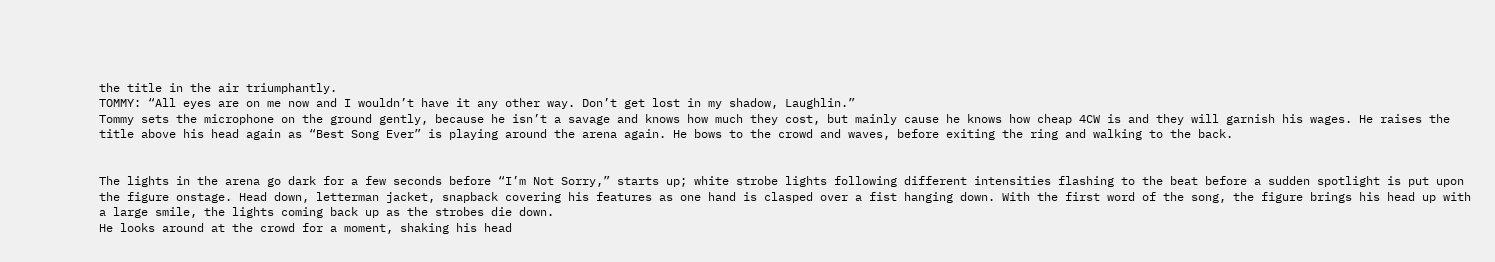the title in the air triumphantly.
TOMMY: “All eyes are on me now and I wouldn’t have it any other way. Don’t get lost in my shadow, Laughlin.”
Tommy sets the microphone on the ground gently, because he isn’t a savage and knows how much they cost, but mainly cause he knows how cheap 4CW is and they will garnish his wages. He raises the title above his head again as “Best Song Ever” is playing around the arena again. He bows to the crowd and waves, before exiting the ring and walking to the back.


The lights in the arena go dark for a few seconds before “I’m Not Sorry,” starts up; white strobe lights following different intensities flashing to the beat before a sudden spotlight is put upon the figure onstage. Head down, letterman jacket, snapback covering his features as one hand is clasped over a fist hanging down. With the first word of the song, the figure brings his head up with a large smile, the lights coming back up as the strobes die down.
He looks around at the crowd for a moment, shaking his head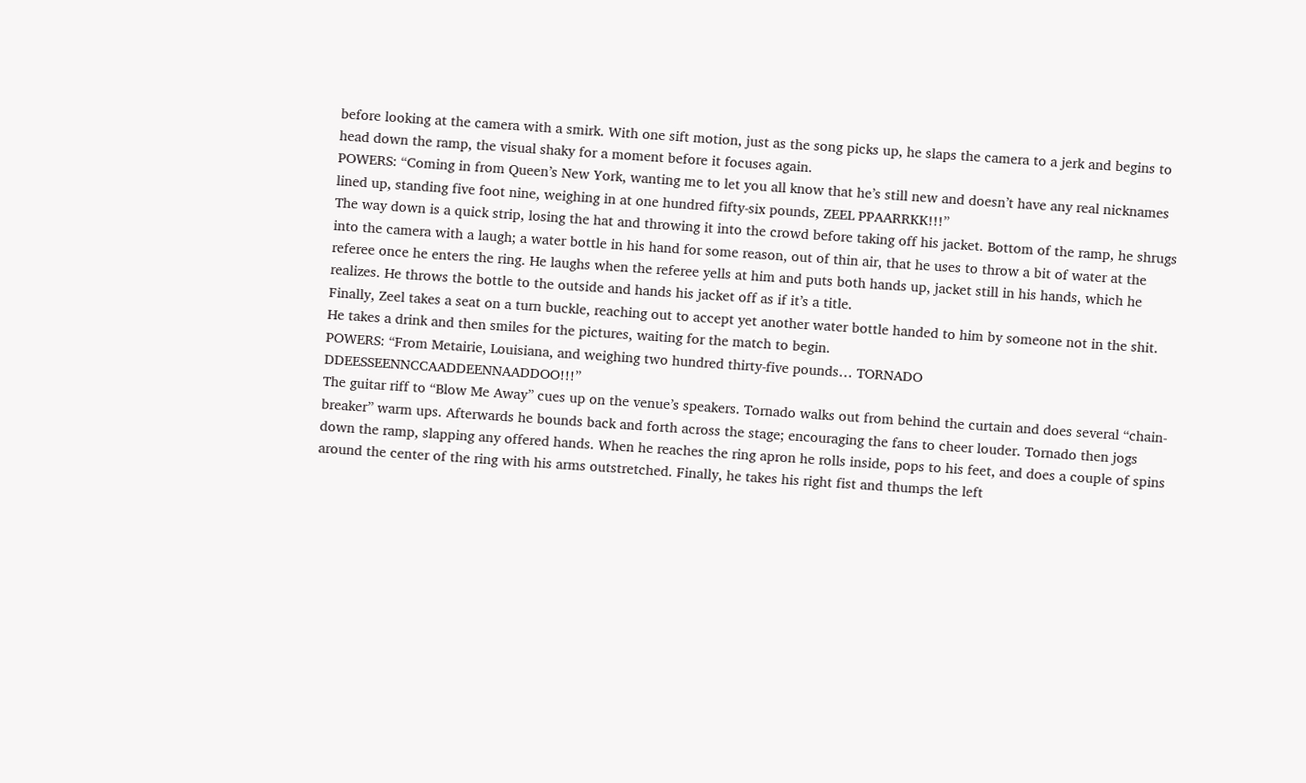before looking at the camera with a smirk. With one sift motion, just as the song picks up, he slaps the camera to a jerk and begins to head down the ramp, the visual shaky for a moment before it focuses again.
POWERS: “Coming in from Queen’s New York, wanting me to let you all know that he’s still new and doesn’t have any real nicknames lined up, standing five foot nine, weighing in at one hundred fifty-six pounds, ZEEL PPAARRKK!!!”
The way down is a quick strip, losing the hat and throwing it into the crowd before taking off his jacket. Bottom of the ramp, he shrugs into the camera with a laugh; a water bottle in his hand for some reason, out of thin air, that he uses to throw a bit of water at the referee once he enters the ring. He laughs when the referee yells at him and puts both hands up, jacket still in his hands, which he realizes. He throws the bottle to the outside and hands his jacket off as if it’s a title.
Finally, Zeel takes a seat on a turn buckle, reaching out to accept yet another water bottle handed to him by someone not in the shit. He takes a drink and then smiles for the pictures, waiting for the match to begin.
POWERS: “From Metairie, Louisiana, and weighing two hundred thirty-five pounds… TORNADO DDEESSEENNCCAADDEENNAADDOO!!!”
The guitar riff to “Blow Me Away” cues up on the venue’s speakers. Tornado walks out from behind the curtain and does several “chain-breaker” warm ups. Afterwards he bounds back and forth across the stage; encouraging the fans to cheer louder. Tornado then jogs down the ramp, slapping any offered hands. When he reaches the ring apron he rolls inside, pops to his feet, and does a couple of spins around the center of the ring with his arms outstretched. Finally, he takes his right fist and thumps the left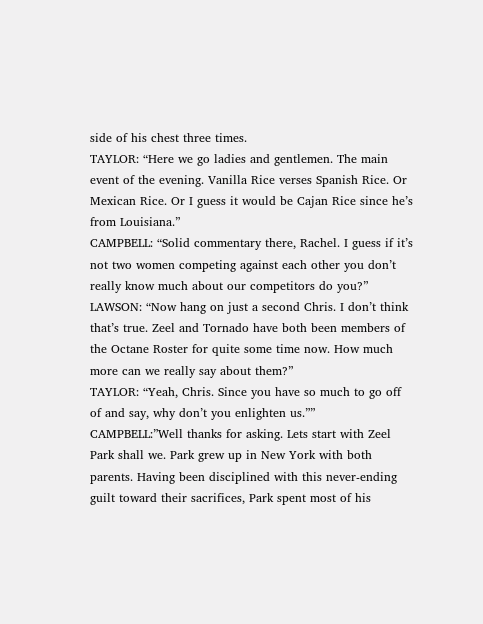side of his chest three times.
TAYLOR: “Here we go ladies and gentlemen. The main event of the evening. Vanilla Rice verses Spanish Rice. Or Mexican Rice. Or I guess it would be Cajan Rice since he’s from Louisiana.”
CAMPBELL: “Solid commentary there, Rachel. I guess if it’s not two women competing against each other you don’t really know much about our competitors do you?”
LAWSON: “Now hang on just a second Chris. I don’t think that’s true. Zeel and Tornado have both been members of the Octane Roster for quite some time now. How much more can we really say about them?”
TAYLOR: “Yeah, Chris. Since you have so much to go off of and say, why don’t you enlighten us.””
CAMPBELL:”Well thanks for asking. Lets start with Zeel Park shall we. Park grew up in New York with both parents. Having been disciplined with this never-ending guilt toward their sacrifices, Park spent most of his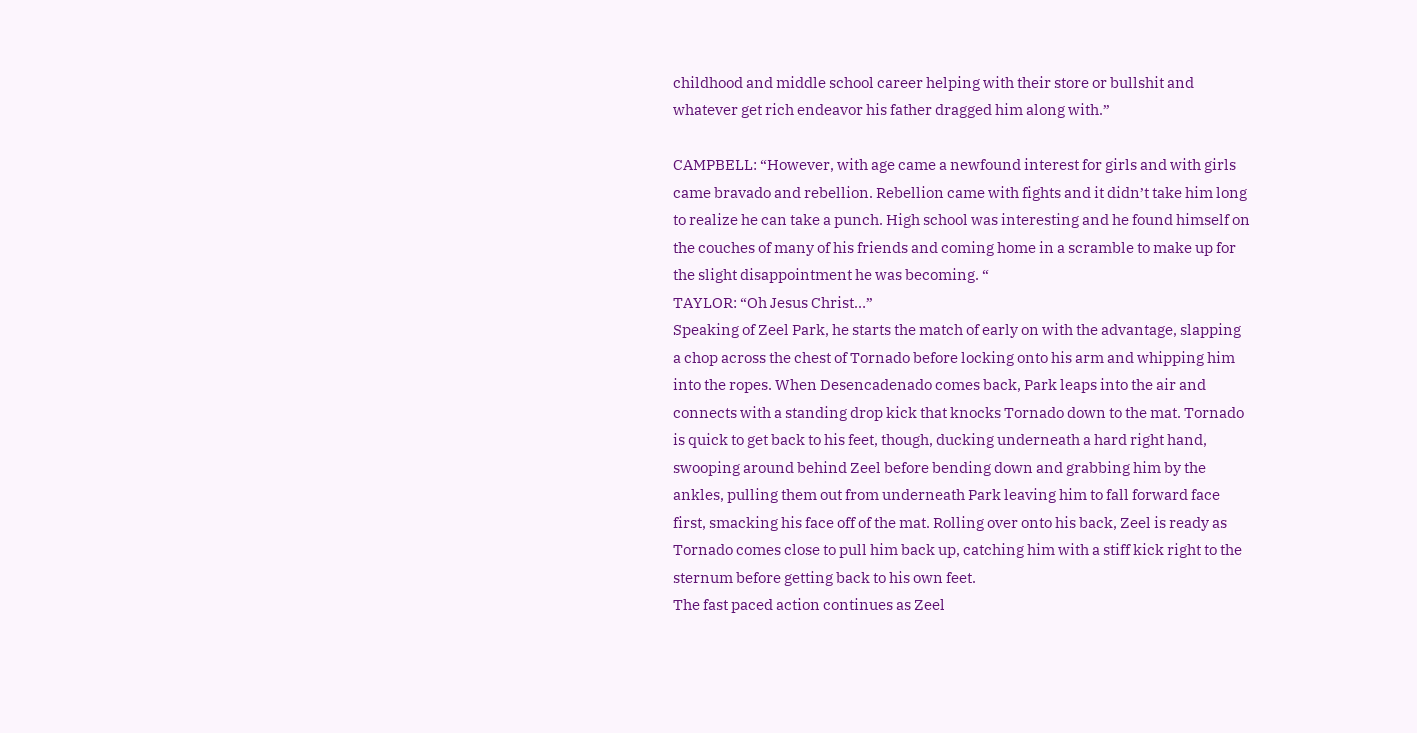childhood and middle school career helping with their store or bullshit and whatever get rich endeavor his father dragged him along with.”

CAMPBELL: “However, with age came a newfound interest for girls and with girls came bravado and rebellion. Rebellion came with fights and it didn’t take him long to realize he can take a punch. High school was interesting and he found himself on the couches of many of his friends and coming home in a scramble to make up for the slight disappointment he was becoming. “
TAYLOR: “Oh Jesus Christ…”
Speaking of Zeel Park, he starts the match of early on with the advantage, slapping a chop across the chest of Tornado before locking onto his arm and whipping him into the ropes. When Desencadenado comes back, Park leaps into the air and connects with a standing drop kick that knocks Tornado down to the mat. Tornado is quick to get back to his feet, though, ducking underneath a hard right hand, swooping around behind Zeel before bending down and grabbing him by the ankles, pulling them out from underneath Park leaving him to fall forward face first, smacking his face off of the mat. Rolling over onto his back, Zeel is ready as Tornado comes close to pull him back up, catching him with a stiff kick right to the sternum before getting back to his own feet.
The fast paced action continues as Zeel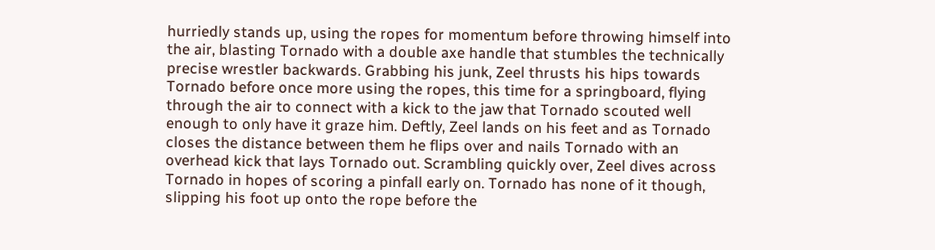hurriedly stands up, using the ropes for momentum before throwing himself into the air, blasting Tornado with a double axe handle that stumbles the technically precise wrestler backwards. Grabbing his junk, Zeel thrusts his hips towards Tornado before once more using the ropes, this time for a springboard, flying through the air to connect with a kick to the jaw that Tornado scouted well enough to only have it graze him. Deftly, Zeel lands on his feet and as Tornado closes the distance between them he flips over and nails Tornado with an overhead kick that lays Tornado out. Scrambling quickly over, Zeel dives across Tornado in hopes of scoring a pinfall early on. Tornado has none of it though, slipping his foot up onto the rope before the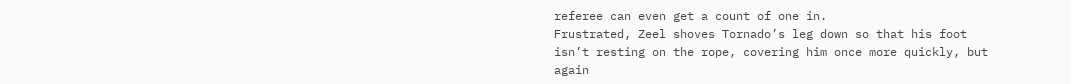referee can even get a count of one in.
Frustrated, Zeel shoves Tornado’s leg down so that his foot isn’t resting on the rope, covering him once more quickly, but again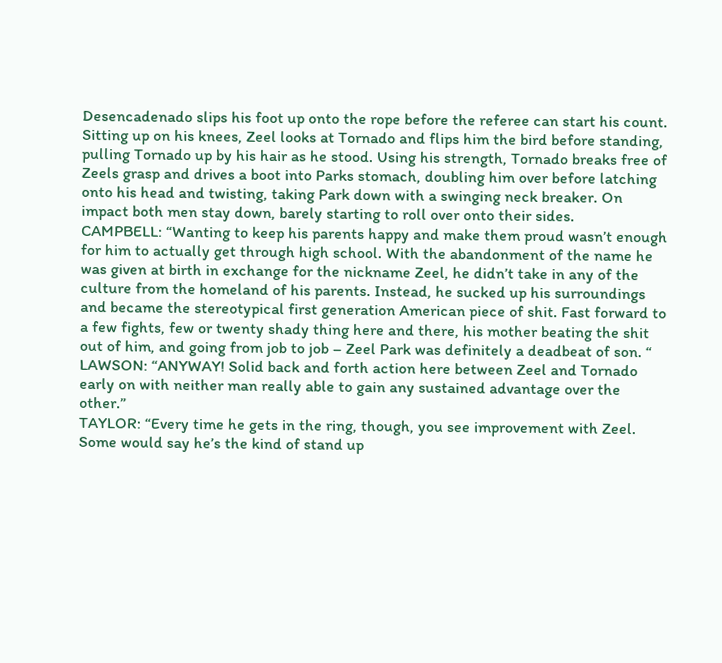Desencadenado slips his foot up onto the rope before the referee can start his count. Sitting up on his knees, Zeel looks at Tornado and flips him the bird before standing, pulling Tornado up by his hair as he stood. Using his strength, Tornado breaks free of Zeels grasp and drives a boot into Parks stomach, doubling him over before latching onto his head and twisting, taking Park down with a swinging neck breaker. On impact both men stay down, barely starting to roll over onto their sides.
CAMPBELL: “Wanting to keep his parents happy and make them proud wasn’t enough for him to actually get through high school. With the abandonment of the name he was given at birth in exchange for the nickname Zeel, he didn’t take in any of the culture from the homeland of his parents. Instead, he sucked up his surroundings and became the stereotypical first generation American piece of shit. Fast forward to a few fights, few or twenty shady thing here and there, his mother beating the shit out of him, and going from job to job – Zeel Park was definitely a deadbeat of son. “
LAWSON: “ANYWAY! Solid back and forth action here between Zeel and Tornado early on with neither man really able to gain any sustained advantage over the other.”
TAYLOR: “Every time he gets in the ring, though, you see improvement with Zeel. Some would say he’s the kind of stand up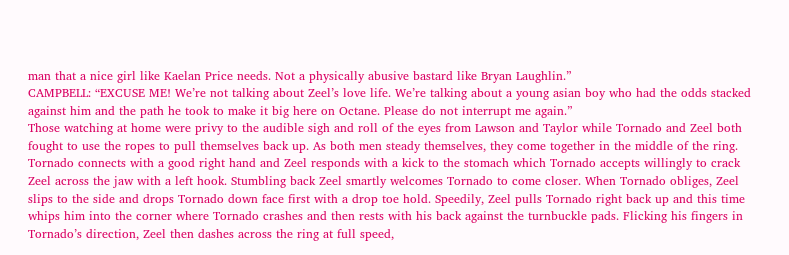man that a nice girl like Kaelan Price needs. Not a physically abusive bastard like Bryan Laughlin.”
CAMPBELL: “EXCUSE ME! We’re not talking about Zeel’s love life. We’re talking about a young asian boy who had the odds stacked against him and the path he took to make it big here on Octane. Please do not interrupt me again.”
Those watching at home were privy to the audible sigh and roll of the eyes from Lawson and Taylor while Tornado and Zeel both fought to use the ropes to pull themselves back up. As both men steady themselves, they come together in the middle of the ring. Tornado connects with a good right hand and Zeel responds with a kick to the stomach which Tornado accepts willingly to crack Zeel across the jaw with a left hook. Stumbling back Zeel smartly welcomes Tornado to come closer. When Tornado obliges, Zeel slips to the side and drops Tornado down face first with a drop toe hold. Speedily, Zeel pulls Tornado right back up and this time whips him into the corner where Tornado crashes and then rests with his back against the turnbuckle pads. Flicking his fingers in Tornado’s direction, Zeel then dashes across the ring at full speed,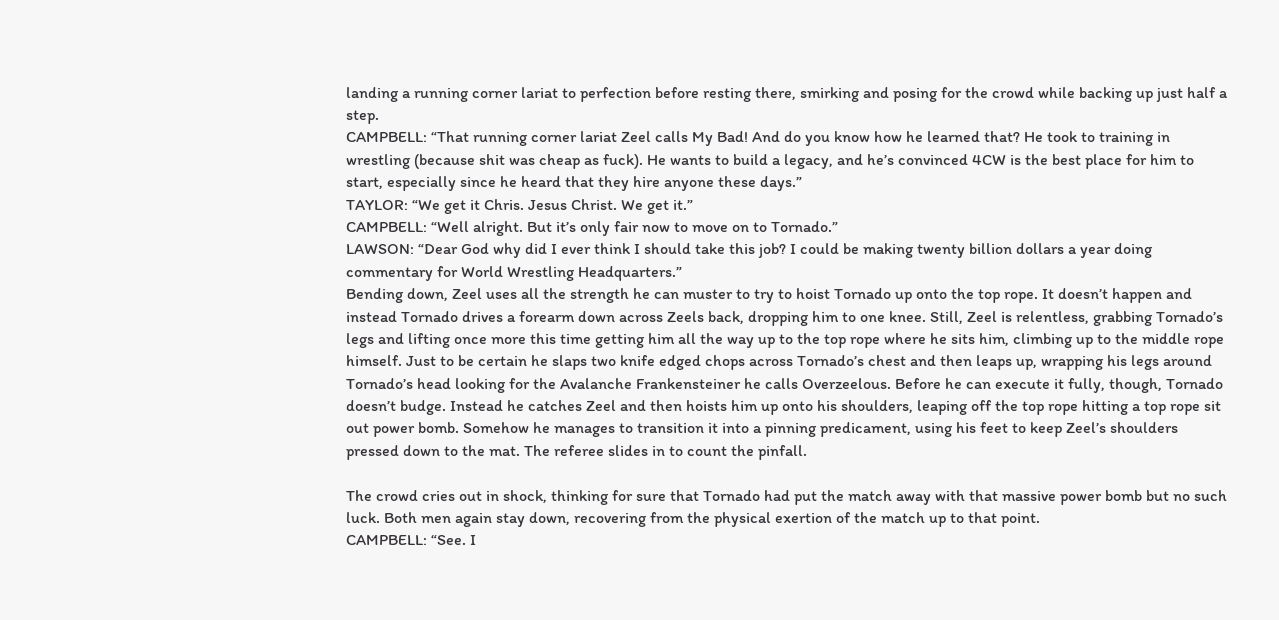landing a running corner lariat to perfection before resting there, smirking and posing for the crowd while backing up just half a step.
CAMPBELL: “That running corner lariat Zeel calls My Bad! And do you know how he learned that? He took to training in wrestling (because shit was cheap as fuck). He wants to build a legacy, and he’s convinced 4CW is the best place for him to start, especially since he heard that they hire anyone these days.”
TAYLOR: “We get it Chris. Jesus Christ. We get it.”
CAMPBELL: “Well alright. But it’s only fair now to move on to Tornado.”
LAWSON: “Dear God why did I ever think I should take this job? I could be making twenty billion dollars a year doing commentary for World Wrestling Headquarters.”
Bending down, Zeel uses all the strength he can muster to try to hoist Tornado up onto the top rope. It doesn’t happen and instead Tornado drives a forearm down across Zeels back, dropping him to one knee. Still, Zeel is relentless, grabbing Tornado’s legs and lifting once more this time getting him all the way up to the top rope where he sits him, climbing up to the middle rope himself. Just to be certain he slaps two knife edged chops across Tornado’s chest and then leaps up, wrapping his legs around Tornado’s head looking for the Avalanche Frankensteiner he calls Overzeelous. Before he can execute it fully, though, Tornado doesn’t budge. Instead he catches Zeel and then hoists him up onto his shoulders, leaping off the top rope hitting a top rope sit out power bomb. Somehow he manages to transition it into a pinning predicament, using his feet to keep Zeel’s shoulders pressed down to the mat. The referee slides in to count the pinfall.

The crowd cries out in shock, thinking for sure that Tornado had put the match away with that massive power bomb but no such luck. Both men again stay down, recovering from the physical exertion of the match up to that point.
CAMPBELL: “See. I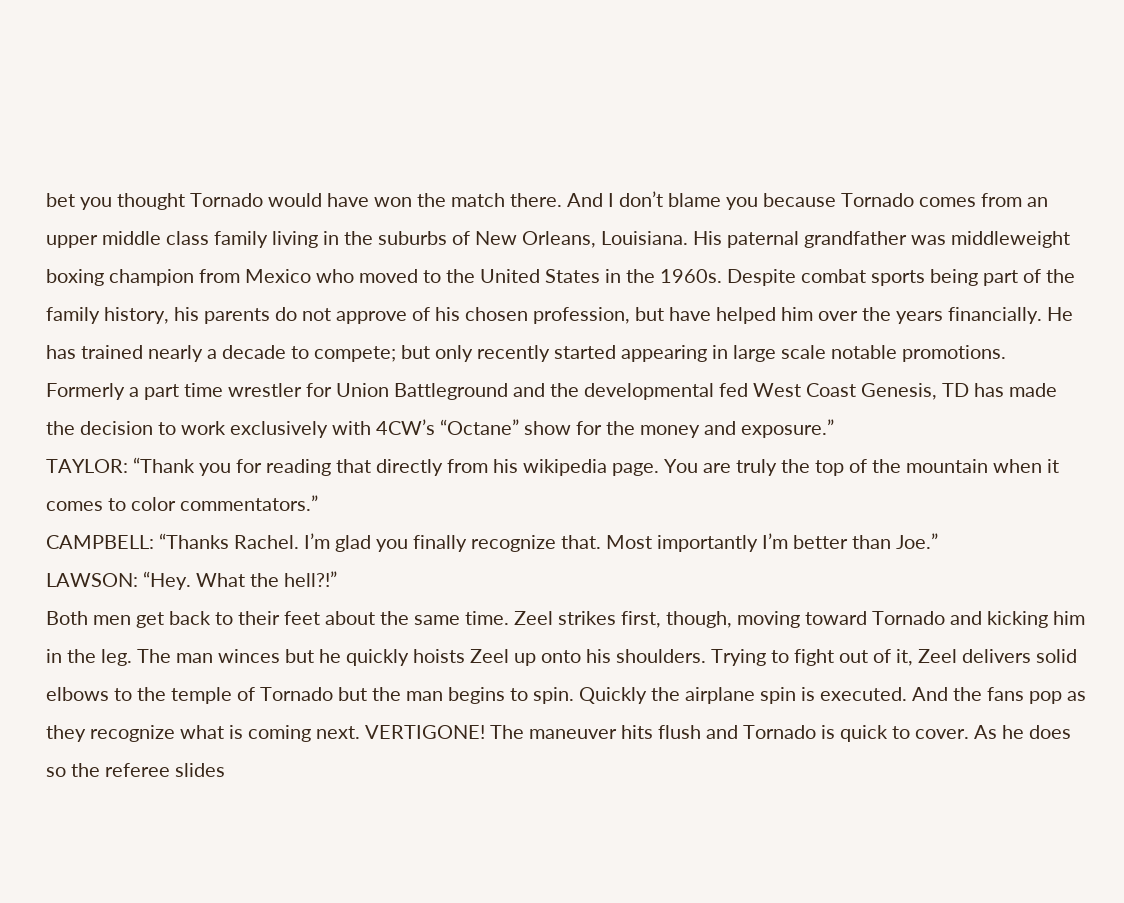bet you thought Tornado would have won the match there. And I don’t blame you because Tornado comes from an upper middle class family living in the suburbs of New Orleans, Louisiana. His paternal grandfather was middleweight boxing champion from Mexico who moved to the United States in the 1960s. Despite combat sports being part of the family history, his parents do not approve of his chosen profession, but have helped him over the years financially. He has trained nearly a decade to compete; but only recently started appearing in large scale notable promotions. Formerly a part time wrestler for Union Battleground and the developmental fed West Coast Genesis, TD has made the decision to work exclusively with 4CW’s “Octane” show for the money and exposure.”
TAYLOR: “Thank you for reading that directly from his wikipedia page. You are truly the top of the mountain when it comes to color commentators.”
CAMPBELL: “Thanks Rachel. I’m glad you finally recognize that. Most importantly I’m better than Joe.”
LAWSON: “Hey. What the hell?!”
Both men get back to their feet about the same time. Zeel strikes first, though, moving toward Tornado and kicking him in the leg. The man winces but he quickly hoists Zeel up onto his shoulders. Trying to fight out of it, Zeel delivers solid elbows to the temple of Tornado but the man begins to spin. Quickly the airplane spin is executed. And the fans pop as they recognize what is coming next. VERTIGONE! The maneuver hits flush and Tornado is quick to cover. As he does so the referee slides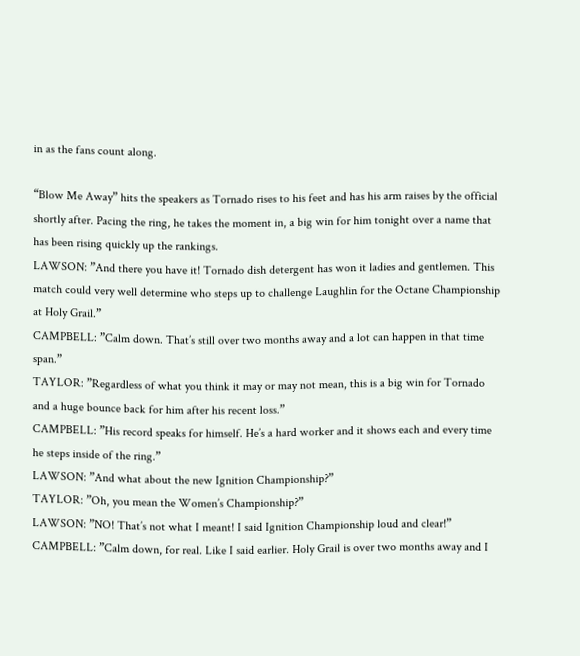in as the fans count along.

“Blow Me Away” hits the speakers as Tornado rises to his feet and has his arm raises by the official shortly after. Pacing the ring, he takes the moment in, a big win for him tonight over a name that has been rising quickly up the rankings.
LAWSON: ”And there you have it! Tornado dish detergent has won it ladies and gentlemen. This match could very well determine who steps up to challenge Laughlin for the Octane Championship at Holy Grail.”
CAMPBELL: ”Calm down. That’s still over two months away and a lot can happen in that time span.”
TAYLOR: ”Regardless of what you think it may or may not mean, this is a big win for Tornado and a huge bounce back for him after his recent loss.”
CAMPBELL: ”His record speaks for himself. He’s a hard worker and it shows each and every time he steps inside of the ring.”
LAWSON: ”And what about the new Ignition Championship?”
TAYLOR: ”Oh, you mean the Women’s Championship?”
LAWSON: ”NO! That’s not what I meant! I said Ignition Championship loud and clear!”
CAMPBELL: ”Calm down, for real. Like I said earlier. Holy Grail is over two months away and I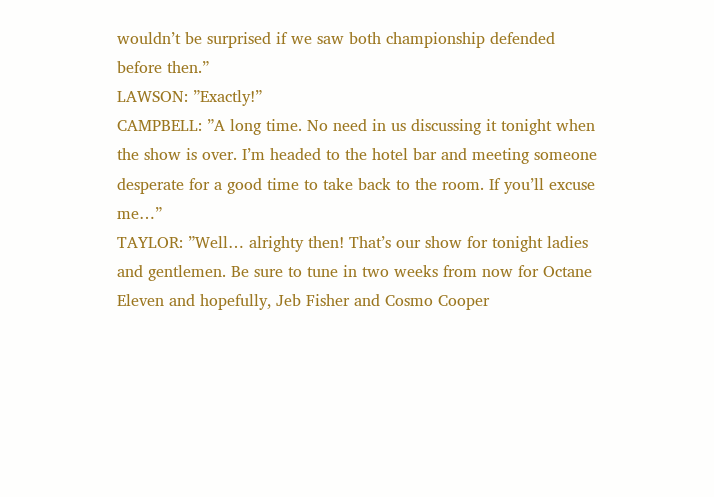wouldn’t be surprised if we saw both championship defended before then.”
LAWSON: ”Exactly!”
CAMPBELL: ”A long time. No need in us discussing it tonight when the show is over. I’m headed to the hotel bar and meeting someone desperate for a good time to take back to the room. If you’ll excuse me…”
TAYLOR: ”Well… alrighty then! That’s our show for tonight ladies and gentlemen. Be sure to tune in two weeks from now for Octane Eleven and hopefully, Jeb Fisher and Cosmo Cooper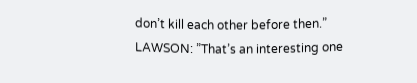don’t kill each other before then.”
LAWSON: ”That’s an interesting one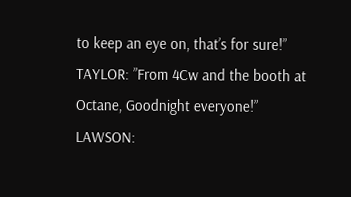to keep an eye on, that’s for sure!”
TAYLOR: ”From 4Cw and the booth at Octane, Goodnight everyone!”
LAWSON: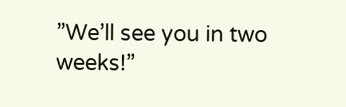”We’ll see you in two weeks!”